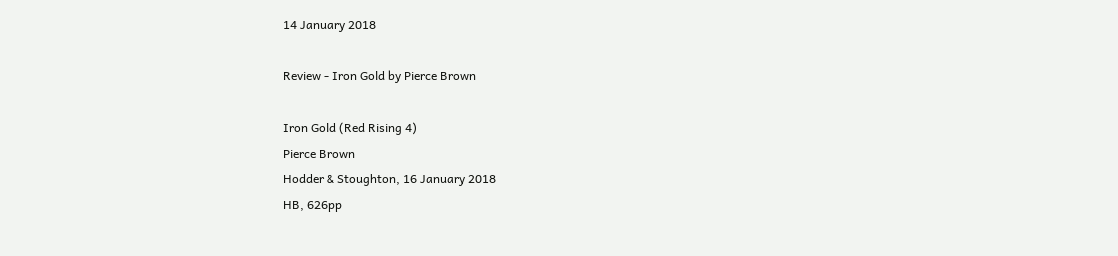14 January 2018

Review - Iron Gold by Pierce Brown

Iron Gold (Red Rising 4)
Pierce Brown
Hodder & Stoughton, 16 January 2018
HB, 626pp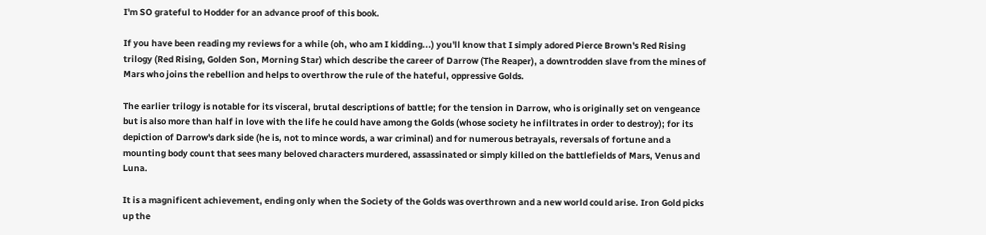I'm SO grateful to Hodder for an advance proof of this book.

If you have been reading my reviews for a while (oh, who am I kidding...) you'll know that I simply adored Pierce Brown's Red Rising trilogy (Red Rising, Golden Son, Morning Star) which describe the career of Darrow (The Reaper), a downtrodden slave from the mines of Mars who joins the rebellion and helps to overthrow the rule of the hateful, oppressive Golds.

The earlier trilogy is notable for its visceral, brutal descriptions of battle; for the tension in Darrow, who is originally set on vengeance but is also more than half in love with the life he could have among the Golds (whose society he infiltrates in order to destroy); for its depiction of Darrow's dark side (he is, not to mince words, a war criminal) and for numerous betrayals, reversals of fortune and a mounting body count that sees many beloved characters murdered, assassinated or simply killed on the battlefields of Mars, Venus and Luna.

It is a magnificent achievement, ending only when the Society of the Golds was overthrown and a new world could arise. Iron Gold picks up the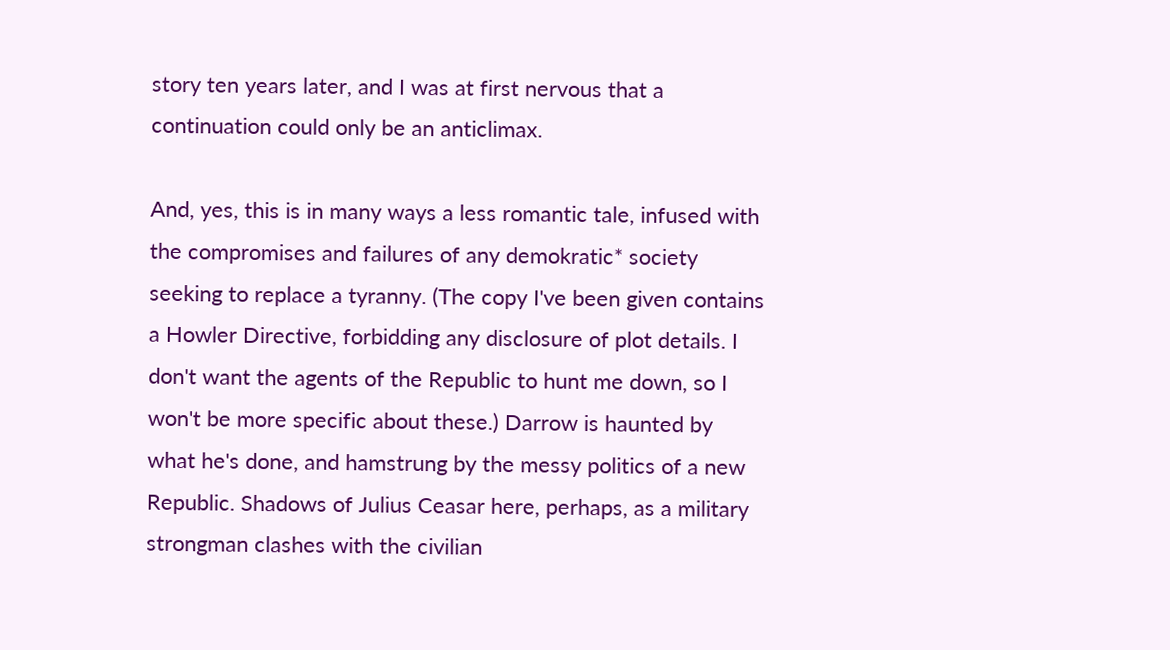story ten years later, and I was at first nervous that a continuation could only be an anticlimax.

And, yes, this is in many ways a less romantic tale, infused with the compromises and failures of any demokratic* society seeking to replace a tyranny. (The copy I've been given contains a Howler Directive, forbidding any disclosure of plot details. I don't want the agents of the Republic to hunt me down, so I won't be more specific about these.) Darrow is haunted by what he's done, and hamstrung by the messy politics of a new Republic. Shadows of Julius Ceasar here, perhaps, as a military strongman clashes with the civilian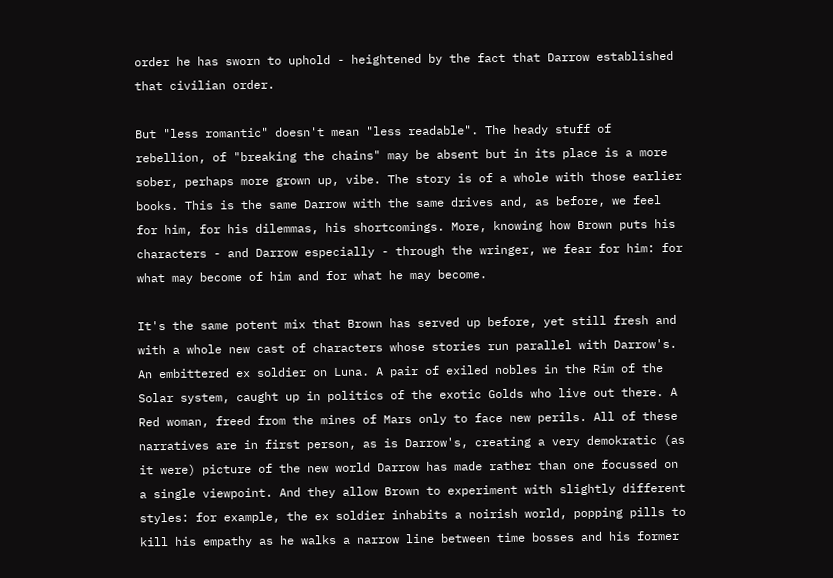order he has sworn to uphold - heightened by the fact that Darrow established that civilian order.

But "less romantic" doesn't mean "less readable". The heady stuff of rebellion, of "breaking the chains" may be absent but in its place is a more sober, perhaps more grown up, vibe. The story is of a whole with those earlier books. This is the same Darrow with the same drives and, as before, we feel for him, for his dilemmas, his shortcomings. More, knowing how Brown puts his characters - and Darrow especially - through the wringer, we fear for him: for what may become of him and for what he may become.

It's the same potent mix that Brown has served up before, yet still fresh and with a whole new cast of characters whose stories run parallel with Darrow's. An embittered ex soldier on Luna. A pair of exiled nobles in the Rim of the Solar system, caught up in politics of the exotic Golds who live out there. A Red woman, freed from the mines of Mars only to face new perils. All of these narratives are in first person, as is Darrow's, creating a very demokratic (as it were) picture of the new world Darrow has made rather than one focussed on a single viewpoint. And they allow Brown to experiment with slightly different styles: for example, the ex soldier inhabits a noirish world, popping pills to kill his empathy as he walks a narrow line between time bosses and his former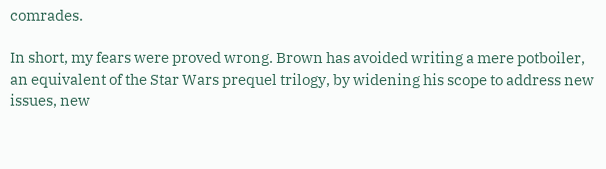comrades.

In short, my fears were proved wrong. Brown has avoided writing a mere potboiler, an equivalent of the Star Wars prequel trilogy, by widening his scope to address new issues, new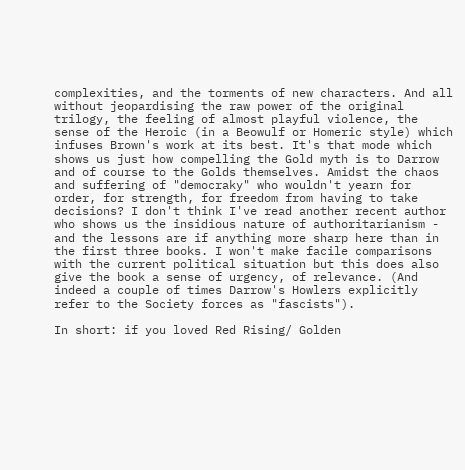complexities, and the torments of new characters. And all without jeopardising the raw power of the original trilogy, the feeling of almost playful violence, the sense of the Heroic (in a Beowulf or Homeric style) which infuses Brown's work at its best. It's that mode which shows us just how compelling the Gold myth is to Darrow and of course to the Golds themselves. Amidst the chaos and suffering of "democraky" who wouldn't yearn for order, for strength, for freedom from having to take decisions? I don't think I've read another recent author who shows us the insidious nature of authoritarianism - and the lessons are if anything more sharp here than in the first three books. I won't make facile comparisons with the current political situation but this does also give the book a sense of urgency, of relevance. (And indeed a couple of times Darrow's Howlers explicitly refer to the Society forces as "fascists").

In short: if you loved Red Rising/ Golden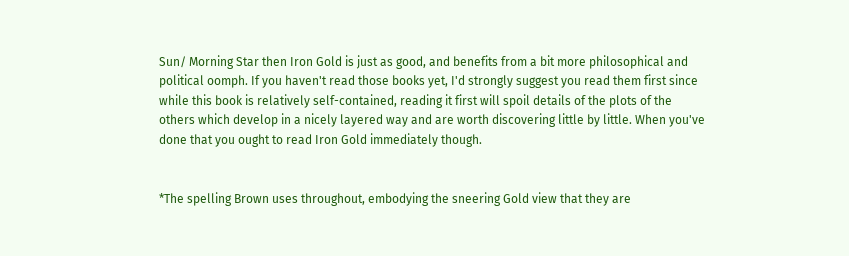Sun/ Morning Star then Iron Gold is just as good, and benefits from a bit more philosophical and political oomph. If you haven't read those books yet, I'd strongly suggest you read them first since while this book is relatively self-contained, reading it first will spoil details of the plots of the others which develop in a nicely layered way and are worth discovering little by little. When you've done that you ought to read Iron Gold immediately though.


*The spelling Brown uses throughout, embodying the sneering Gold view that they are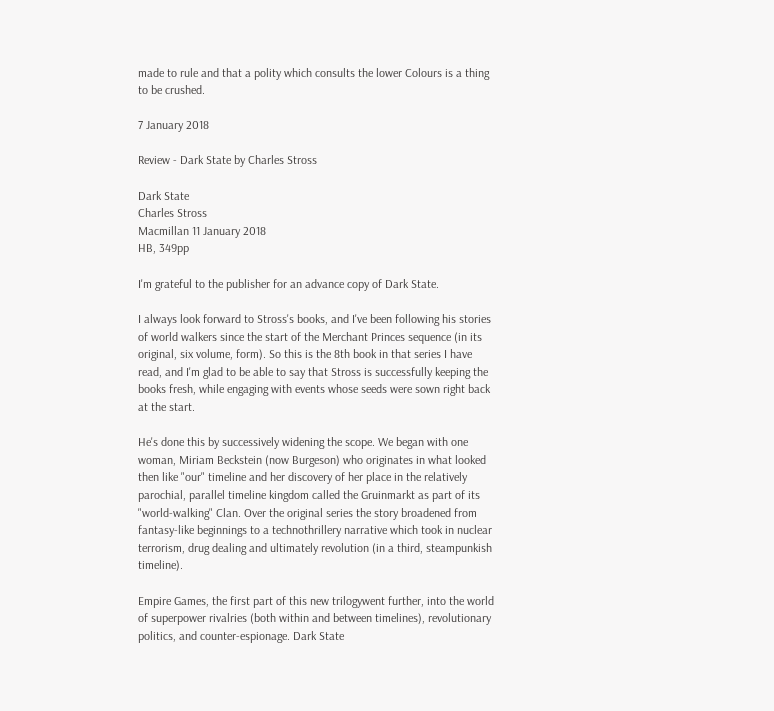made to rule and that a polity which consults the lower Colours is a thing to be crushed.

7 January 2018

Review - Dark State by Charles Stross

Dark State
Charles Stross
Macmillan 11 January 2018
HB, 349pp

I'm grateful to the publisher for an advance copy of Dark State.

I always look forward to Stross's books, and I've been following his stories of world walkers since the start of the Merchant Princes sequence (in its original, six volume, form). So this is the 8th book in that series I have read, and I'm glad to be able to say that Stross is successfully keeping the books fresh, while engaging with events whose seeds were sown right back at the start.

He's done this by successively widening the scope. We began with one woman, Miriam Beckstein (now Burgeson) who originates in what looked then like "our" timeline and her discovery of her place in the relatively parochial, parallel timeline kingdom called the Gruinmarkt as part of its "world-walking" Clan. Over the original series the story broadened from fantasy-like beginnings to a technothrillery narrative which took in nuclear terrorism, drug dealing and ultimately revolution (in a third, steampunkish timeline).

Empire Games, the first part of this new trilogywent further, into the world of superpower rivalries (both within and between timelines), revolutionary politics, and counter-espionage. Dark State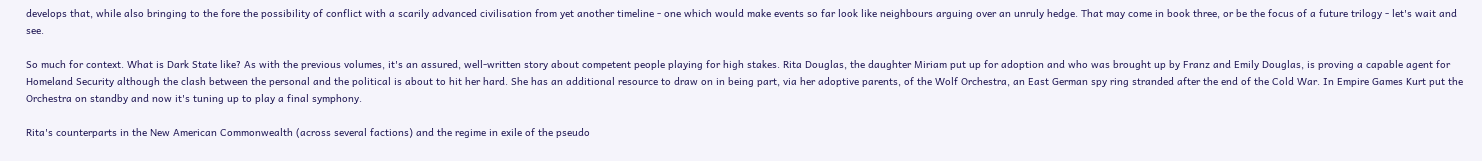develops that, while also bringing to the fore the possibility of conflict with a scarily advanced civilisation from yet another timeline - one which would make events so far look like neighbours arguing over an unruly hedge. That may come in book three, or be the focus of a future trilogy - let's wait and see.

So much for context. What is Dark State like? As with the previous volumes, it's an assured, well-written story about competent people playing for high stakes. Rita Douglas, the daughter Miriam put up for adoption and who was brought up by Franz and Emily Douglas, is proving a capable agent for Homeland Security although the clash between the personal and the political is about to hit her hard. She has an additional resource to draw on in being part, via her adoptive parents, of the Wolf Orchestra, an East German spy ring stranded after the end of the Cold War. In Empire Games Kurt put the Orchestra on standby and now it's tuning up to play a final symphony.

Rita's counterparts in the New American Commonwealth (across several factions) and the regime in exile of the pseudo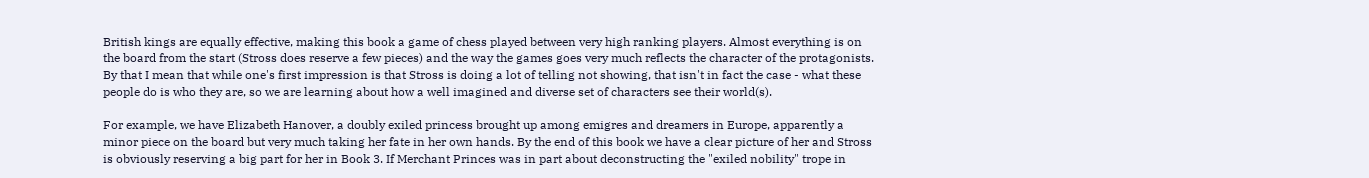British kings are equally effective, making this book a game of chess played between very high ranking players. Almost everything is on the board from the start (Stross does reserve a few pieces) and the way the games goes very much reflects the character of the protagonists. By that I mean that while one's first impression is that Stross is doing a lot of telling not showing, that isn't in fact the case - what these people do is who they are, so we are learning about how a well imagined and diverse set of characters see their world(s).

For example, we have Elizabeth Hanover, a doubly exiled princess brought up among emigres and dreamers in Europe, apparently a minor piece on the board but very much taking her fate in her own hands. By the end of this book we have a clear picture of her and Stross is obviously reserving a big part for her in Book 3. If Merchant Princes was in part about deconstructing the "exiled nobility" trope in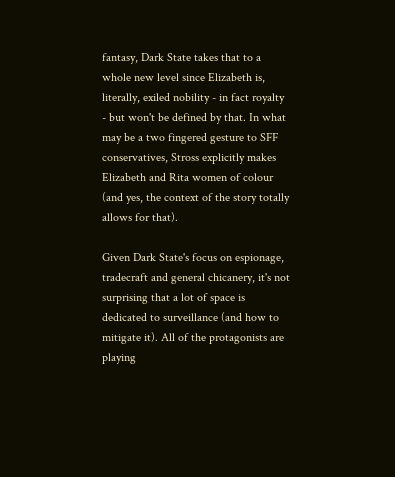fantasy, Dark State takes that to a whole new level since Elizabeth is, literally, exiled nobility - in fact royalty - but won't be defined by that. In what may be a two fingered gesture to SFF conservatives, Stross explicitly makes Elizabeth and Rita women of colour (and yes, the context of the story totally allows for that).

Given Dark State's focus on espionage, tradecraft and general chicanery, it's not surprising that a lot of space is dedicated to surveillance (and how to mitigate it). All of the protagonists are playing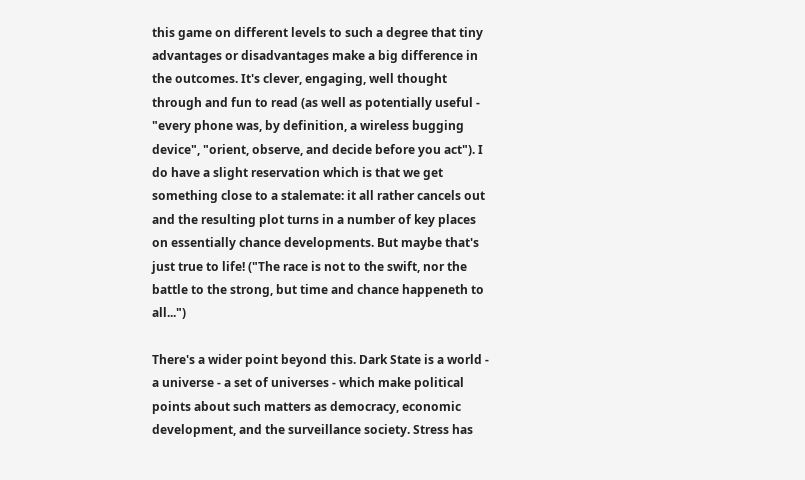this game on different levels to such a degree that tiny advantages or disadvantages make a big difference in the outcomes. It's clever, engaging, well thought through and fun to read (as well as potentially useful - "every phone was, by definition, a wireless bugging device", "orient, observe, and decide before you act"). I do have a slight reservation which is that we get something close to a stalemate: it all rather cancels out and the resulting plot turns in a number of key places on essentially chance developments. But maybe that's just true to life! ("The race is not to the swift, nor the battle to the strong, but time and chance happeneth to all...")

There's a wider point beyond this. Dark State is a world - a universe - a set of universes - which make political points about such matters as democracy, economic development, and the surveillance society. Stress has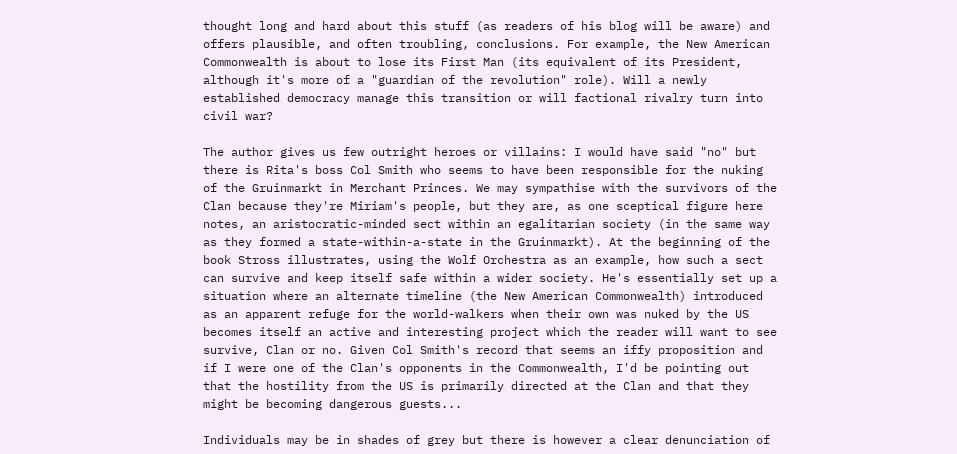thought long and hard about this stuff (as readers of his blog will be aware) and offers plausible, and often troubling, conclusions. For example, the New American Commonwealth is about to lose its First Man (its equivalent of its President, although it's more of a "guardian of the revolution" role). Will a newly established democracy manage this transition or will factional rivalry turn into civil war?

The author gives us few outright heroes or villains: I would have said "no" but there is Rita's boss Col Smith who seems to have been responsible for the nuking of the Gruinmarkt in Merchant Princes. We may sympathise with the survivors of the Clan because they're Miriam's people, but they are, as one sceptical figure here notes, an aristocratic-minded sect within an egalitarian society (in the same way as they formed a state-within-a-state in the Gruinmarkt). At the beginning of the book Stross illustrates, using the Wolf Orchestra as an example, how such a sect can survive and keep itself safe within a wider society. He's essentially set up a situation where an alternate timeline (the New American Commonwealth) introduced as an apparent refuge for the world-walkers when their own was nuked by the US becomes itself an active and interesting project which the reader will want to see survive, Clan or no. Given Col Smith's record that seems an iffy proposition and if I were one of the Clan's opponents in the Commonwealth, I'd be pointing out that the hostility from the US is primarily directed at the Clan and that they might be becoming dangerous guests...

Individuals may be in shades of grey but there is however a clear denunciation of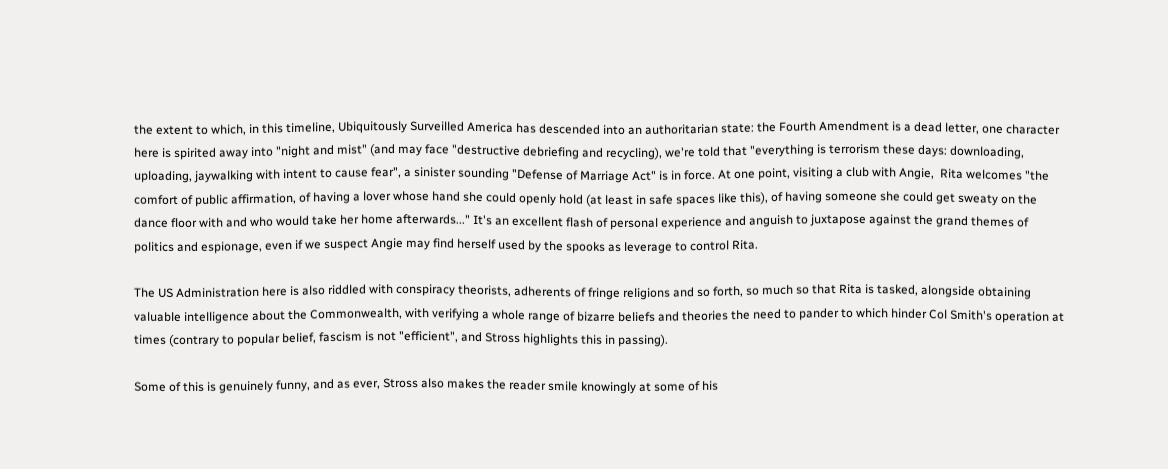the extent to which, in this timeline, Ubiquitously Surveilled America has descended into an authoritarian state: the Fourth Amendment is a dead letter, one character here is spirited away into "night and mist" (and may face "destructive debriefing and recycling), we're told that "everything is terrorism these days: downloading, uploading, jaywalking with intent to cause fear", a sinister sounding "Defense of Marriage Act" is in force. At one point, visiting a club with Angie,  Rita welcomes "the comfort of public affirmation, of having a lover whose hand she could openly hold (at least in safe spaces like this), of having someone she could get sweaty on the dance floor with and who would take her home afterwards..." It's an excellent flash of personal experience and anguish to juxtapose against the grand themes of politics and espionage, even if we suspect Angie may find herself used by the spooks as leverage to control Rita.

The US Administration here is also riddled with conspiracy theorists, adherents of fringe religions and so forth, so much so that Rita is tasked, alongside obtaining valuable intelligence about the Commonwealth, with verifying a whole range of bizarre beliefs and theories the need to pander to which hinder Col Smith's operation at times (contrary to popular belief, fascism is not "efficient", and Stross highlights this in passing).

Some of this is genuinely funny, and as ever, Stross also makes the reader smile knowingly at some of his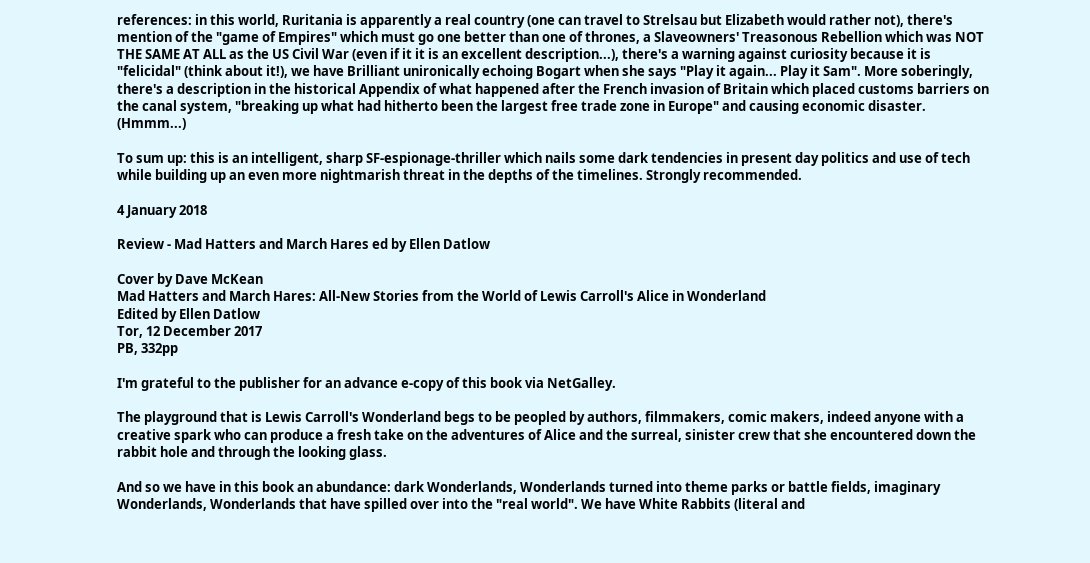references: in this world, Ruritania is apparently a real country (one can travel to Strelsau but Elizabeth would rather not), there's mention of the "game of Empires" which must go one better than one of thrones, a Slaveowners' Treasonous Rebellion which was NOT THE SAME AT ALL as the US Civil War (even if it it is an excellent description...), there's a warning against curiosity because it is "felicidal" (think about it!), we have Brilliant unironically echoing Bogart when she says "Play it again... Play it Sam". More soberingly, there's a description in the historical Appendix of what happened after the French invasion of Britain which placed customs barriers on the canal system, "breaking up what had hitherto been the largest free trade zone in Europe" and causing economic disaster. (Hmmm...)

To sum up: this is an intelligent, sharp SF-espionage-thriller which nails some dark tendencies in present day politics and use of tech while building up an even more nightmarish threat in the depths of the timelines. Strongly recommended.

4 January 2018

Review - Mad Hatters and March Hares ed by Ellen Datlow

Cover by Dave McKean
Mad Hatters and March Hares: All-New Stories from the World of Lewis Carroll's Alice in Wonderland
Edited by Ellen Datlow
Tor, 12 December 2017
PB, 332pp

I'm grateful to the publisher for an advance e-copy of this book via NetGalley.

The playground that is Lewis Carroll's Wonderland begs to be peopled by authors, filmmakers, comic makers, indeed anyone with a creative spark who can produce a fresh take on the adventures of Alice and the surreal, sinister crew that she encountered down the rabbit hole and through the looking glass.

And so we have in this book an abundance: dark Wonderlands, Wonderlands turned into theme parks or battle fields, imaginary Wonderlands, Wonderlands that have spilled over into the "real world". We have White Rabbits (literal and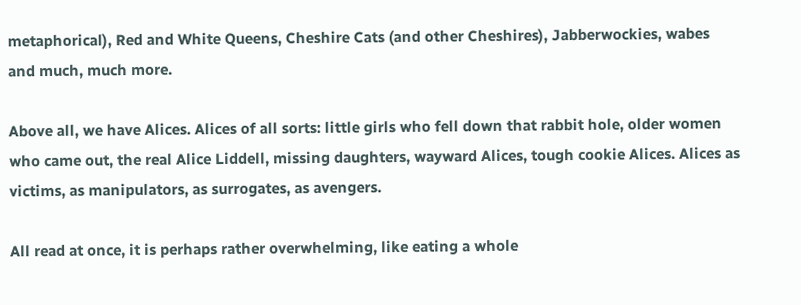metaphorical), Red and White Queens, Cheshire Cats (and other Cheshires), Jabberwockies, wabes and much, much more.

Above all, we have Alices. Alices of all sorts: little girls who fell down that rabbit hole, older women who came out, the real Alice Liddell, missing daughters, wayward Alices, tough cookie Alices. Alices as victims, as manipulators, as surrogates, as avengers.

All read at once, it is perhaps rather overwhelming, like eating a whole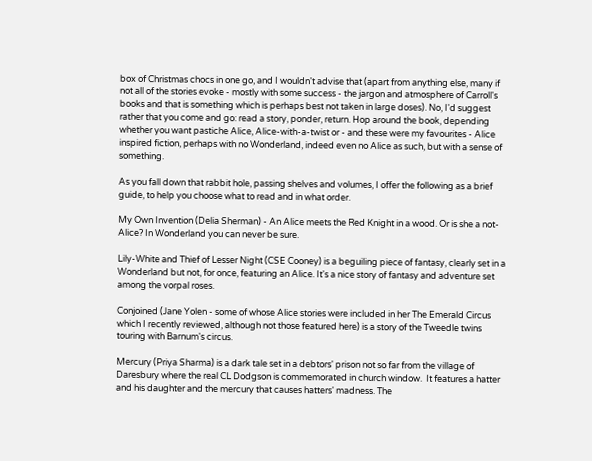box of Christmas chocs in one go, and I wouldn't advise that (apart from anything else, many if not all of the stories evoke - mostly with some success - the jargon and atmosphere of Carroll's books and that is something which is perhaps best not taken in large doses). No, I'd suggest rather that you come and go: read a story, ponder, return. Hop around the book, depending whether you want pastiche Alice, Alice-with-a-twist or - and these were my favourites - Alice inspired fiction, perhaps with no Wonderland, indeed even no Alice as such, but with a sense of something.

As you fall down that rabbit hole, passing shelves and volumes, I offer the following as a brief guide, to help you choose what to read and in what order.

My Own Invention (Delia Sherman) - An Alice meets the Red Knight in a wood. Or is she a not-Alice? In Wonderland you can never be sure.

Lily-White and Thief of Lesser Night (CSE Cooney) is a beguiling piece of fantasy, clearly set in a Wonderland but not, for once, featuring an Alice. It's a nice story of fantasy and adventure set among the vorpal roses.

Conjoined (Jane Yolen - some of whose Alice stories were included in her The Emerald Circus which I recently reviewed, although not those featured here) is a story of the Tweedle twins touring with Barnum's circus.

Mercury (Priya Sharma) is a dark tale set in a debtors' prison not so far from the village of Daresbury where the real CL Dodgson is commemorated in church window.  It features a hatter and his daughter and the mercury that causes hatters' madness. The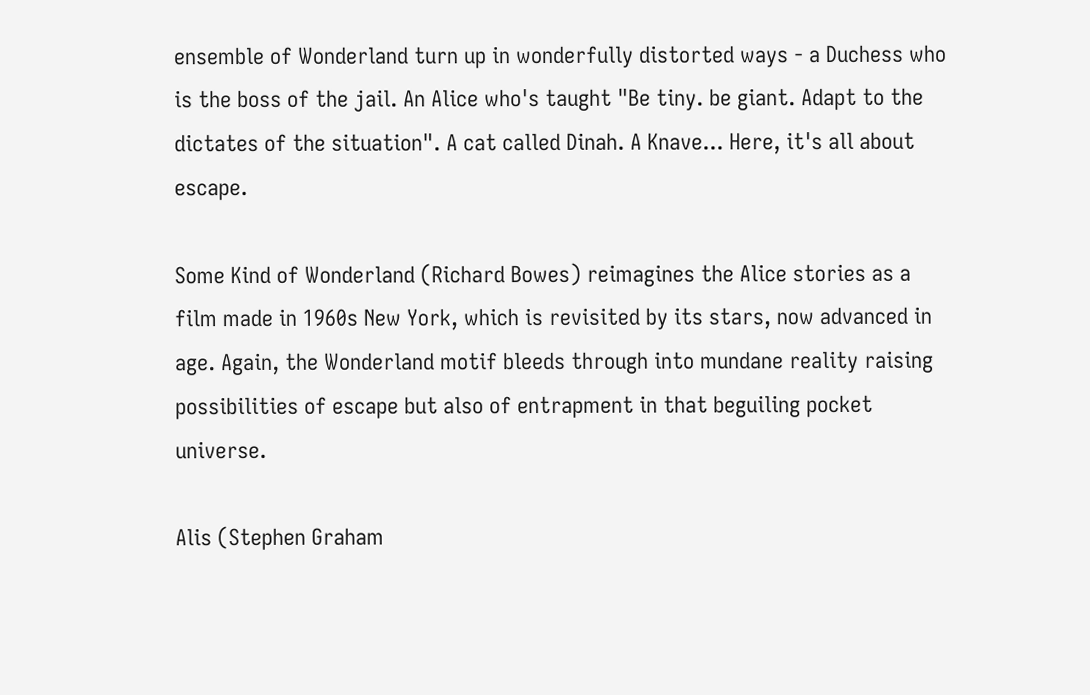ensemble of Wonderland turn up in wonderfully distorted ways - a Duchess who is the boss of the jail. An Alice who's taught "Be tiny. be giant. Adapt to the dictates of the situation". A cat called Dinah. A Knave... Here, it's all about escape.

Some Kind of Wonderland (Richard Bowes) reimagines the Alice stories as a film made in 1960s New York, which is revisited by its stars, now advanced in age. Again, the Wonderland motif bleeds through into mundane reality raising possibilities of escape but also of entrapment in that beguiling pocket universe.

Alis (Stephen Graham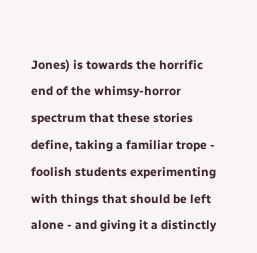Jones) is towards the horrific end of the whimsy-horror spectrum that these stories define, taking a familiar trope - foolish students experimenting with things that should be left alone - and giving it a distinctly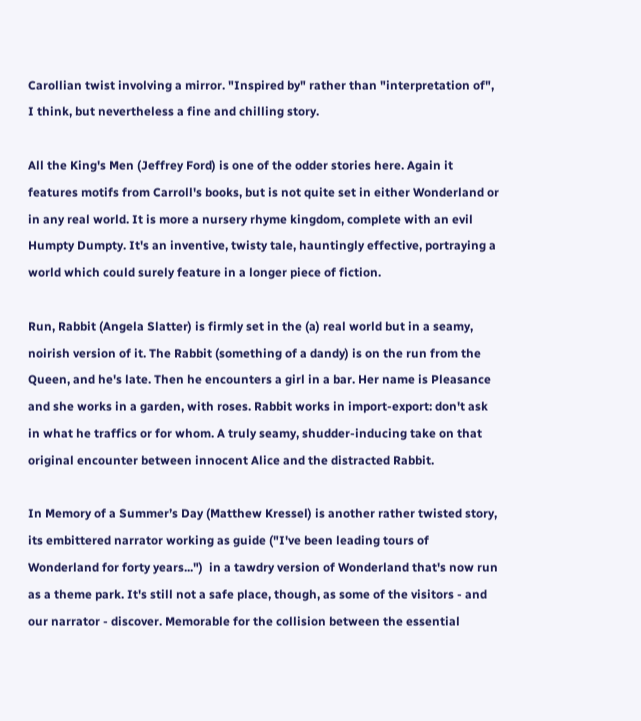Carollian twist involving a mirror. "Inspired by" rather than "interpretation of", I think, but nevertheless a fine and chilling story.

All the King's Men (Jeffrey Ford) is one of the odder stories here. Again it features motifs from Carroll's books, but is not quite set in either Wonderland or in any real world. It is more a nursery rhyme kingdom, complete with an evil Humpty Dumpty. It's an inventive, twisty tale, hauntingly effective, portraying a world which could surely feature in a longer piece of fiction.

Run, Rabbit (Angela Slatter) is firmly set in the (a) real world but in a seamy, noirish version of it. The Rabbit (something of a dandy) is on the run from the Queen, and he's late. Then he encounters a girl in a bar. Her name is Pleasance and she works in a garden, with roses. Rabbit works in import-export: don't ask in what he traffics or for whom. A truly seamy, shudder-inducing take on that original encounter between innocent Alice and the distracted Rabbit.

In Memory of a Summer’s Day (Matthew Kressel) is another rather twisted story, its embittered narrator working as guide ("I've been leading tours of Wonderland for forty years...")  in a tawdry version of Wonderland that's now run as a theme park. It's still not a safe place, though, as some of the visitors - and our narrator - discover. Memorable for the collision between the essential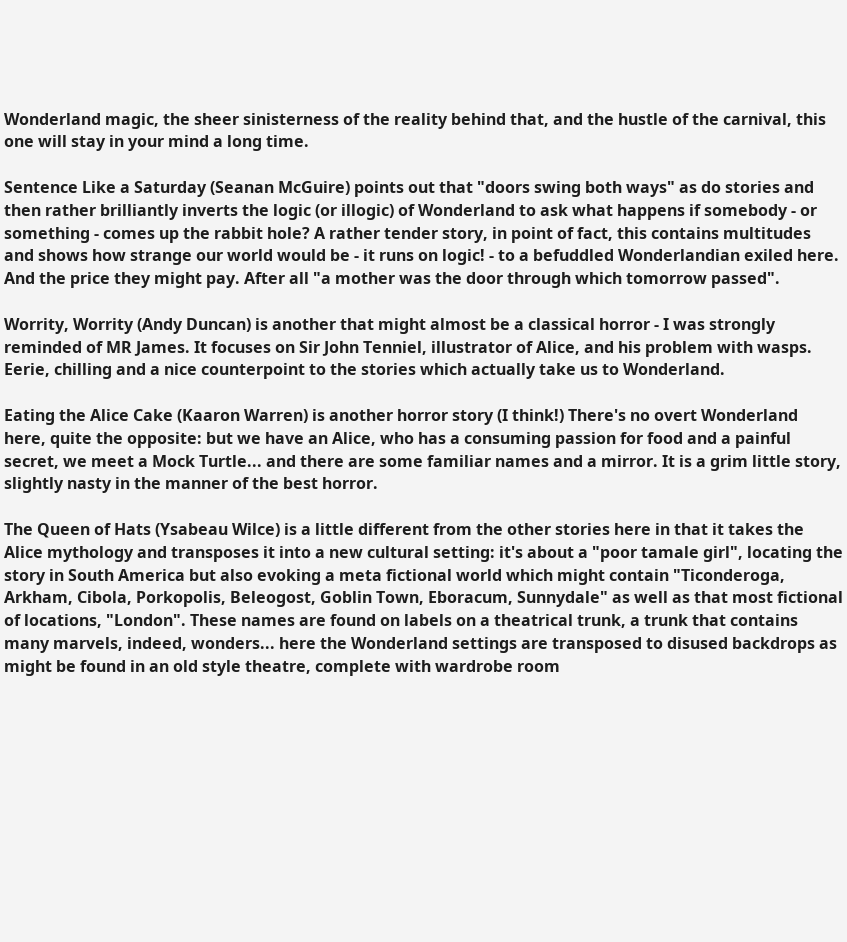Wonderland magic, the sheer sinisterness of the reality behind that, and the hustle of the carnival, this one will stay in your mind a long time.

Sentence Like a Saturday (Seanan McGuire) points out that "doors swing both ways" as do stories and then rather brilliantly inverts the logic (or illogic) of Wonderland to ask what happens if somebody - or something - comes up the rabbit hole? A rather tender story, in point of fact, this contains multitudes and shows how strange our world would be - it runs on logic! - to a befuddled Wonderlandian exiled here. And the price they might pay. After all "a mother was the door through which tomorrow passed".

Worrity, Worrity (Andy Duncan) is another that might almost be a classical horror - I was strongly reminded of MR James. It focuses on Sir John Tenniel, illustrator of Alice, and his problem with wasps. Eerie, chilling and a nice counterpoint to the stories which actually take us to Wonderland.

Eating the Alice Cake (Kaaron Warren) is another horror story (I think!) There's no overt Wonderland here, quite the opposite: but we have an Alice, who has a consuming passion for food and a painful secret, we meet a Mock Turtle... and there are some familiar names and a mirror. It is a grim little story, slightly nasty in the manner of the best horror.

The Queen of Hats (Ysabeau Wilce) is a little different from the other stories here in that it takes the Alice mythology and transposes it into a new cultural setting: it's about a "poor tamale girl", locating the story in South America but also evoking a meta fictional world which might contain "Ticonderoga, Arkham, Cibola, Porkopolis, Beleogost, Goblin Town, Eboracum, Sunnydale" as well as that most fictional of locations, "London". These names are found on labels on a theatrical trunk, a trunk that contains many marvels, indeed, wonders... here the Wonderland settings are transposed to disused backdrops as might be found in an old style theatre, complete with wardrobe room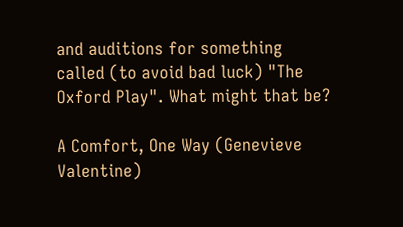and auditions for something called (to avoid bad luck) "The Oxford Play". What might that be?

A Comfort, One Way (Genevieve Valentine)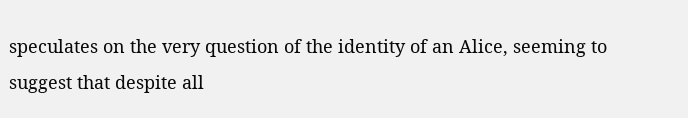speculates on the very question of the identity of an Alice, seeming to suggest that despite all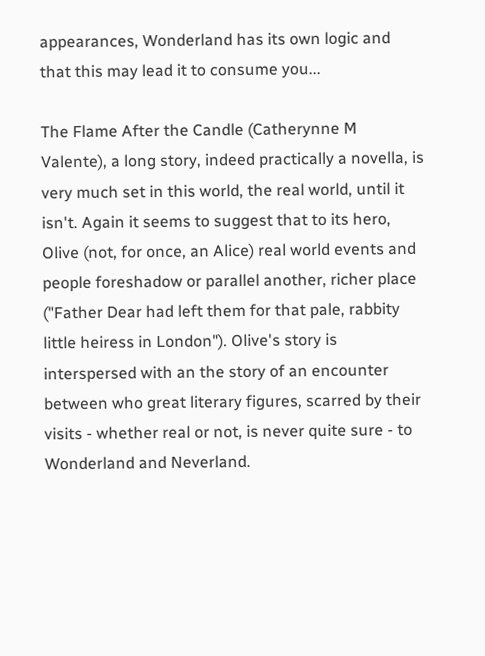appearances, Wonderland has its own logic and that this may lead it to consume you...

The Flame After the Candle (Catherynne M Valente), a long story, indeed practically a novella, is very much set in this world, the real world, until it isn't. Again it seems to suggest that to its hero, Olive (not, for once, an Alice) real world events and people foreshadow or parallel another, richer place ("Father Dear had left them for that pale, rabbity little heiress in London"). Olive's story is interspersed with an the story of an encounter between who great literary figures, scarred by their visits - whether real or not, is never quite sure - to Wonderland and Neverland.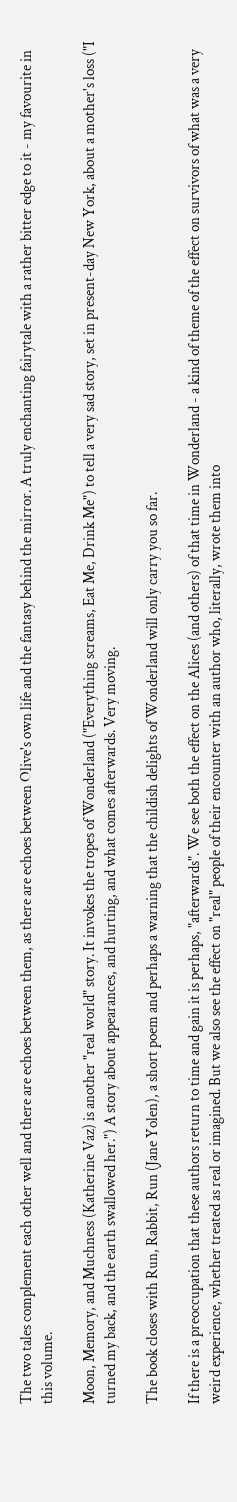The two tales complement each other well and there are echoes between them, as there are echoes between Olive's own life and the fantasy behind the mirror. A truly enchanting fairytale with a rather bitter edge to it - my favourite in this volume.

Moon, Memory, and Muchness (Katherine Vaz) is another "real world" story. It invokes the tropes of Wonderland ("Everything screams, Eat Me, Drink Me") to tell a very sad story, set in present-day New York, about a mother's loss ("I turned my back, and the earth swallowed her.") A story about appearances, and hurting, and what comes afterwards. Very moving.

The book closes with Run, Rabbit, Run (Jane Yolen), a short poem and perhaps a warning that the childish delights of Wonderland will only carry you so far.

If there is a preoccupation that these authors return to time and gain it is perhaps, "afterwards". We see both the effect on the Alices (and others) of that time in Wonderland - a kind of theme of the effect on survivors of what was a very weird experience, whether treated as real or imagined. But we also see the effect on "real" people of their encounter with an author who, literally, wrote them into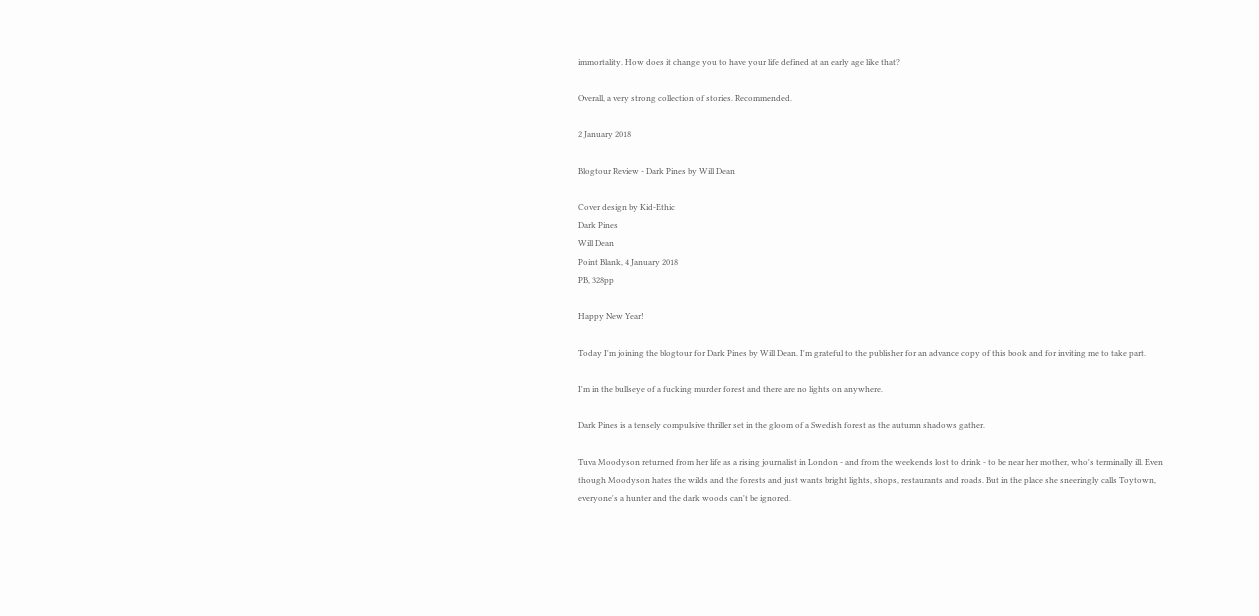immortality. How does it change you to have your life defined at an early age like that?

Overall, a very strong collection of stories. Recommended.

2 January 2018

Blogtour Review - Dark Pines by Will Dean

Cover design by Kid-Ethic
Dark Pines
Will Dean
Point Blank, 4 January 2018
PB, 328pp

Happy New Year!

Today I'm joining the blogtour for Dark Pines by Will Dean. I'm grateful to the publisher for an advance copy of this book and for inviting me to take part.

I'm in the bullseye of a fucking murder forest and there are no lights on anywhere.

Dark Pines is a tensely compulsive thriller set in the gloom of a Swedish forest as the autumn shadows gather.

Tuva Moodyson returned from her life as a rising journalist in London - and from the weekends lost to drink - to be near her mother, who's terminally ill. Even though Moodyson hates the wilds and the forests and just wants bright lights, shops, restaurants and roads. But in the place she sneeringly calls Toytown, everyone's a hunter and the dark woods can't be ignored.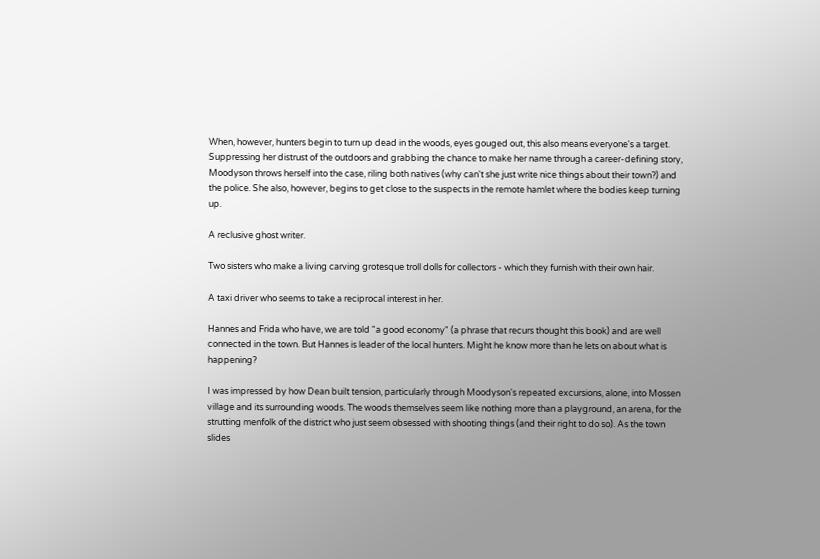When, however, hunters begin to turn up dead in the woods, eyes gouged out, this also means everyone's a target. Suppressing her distrust of the outdoors and grabbing the chance to make her name through a career-defining story, Moodyson throws herself into the case, riling both natives (why can't she just write nice things about their town?) and the police. She also, however, begins to get close to the suspects in the remote hamlet where the bodies keep turning up.

A reclusive ghost writer.

Two sisters who make a living carving grotesque troll dolls for collectors - which they furnish with their own hair.

A taxi driver who seems to take a reciprocal interest in her.

Hannes and Frida who have, we are told "a good economy" (a phrase that recurs thought this book) and are well connected in the town. But Hannes is leader of the local hunters. Might he know more than he lets on about what is happening?

I was impressed by how Dean built tension, particularly through Moodyson's repeated excursions, alone, into Mossen village and its surrounding woods. The woods themselves seem like nothing more than a playground, an arena, for the strutting menfolk of the district who just seem obsessed with shooting things (and their right to do so). As the town slides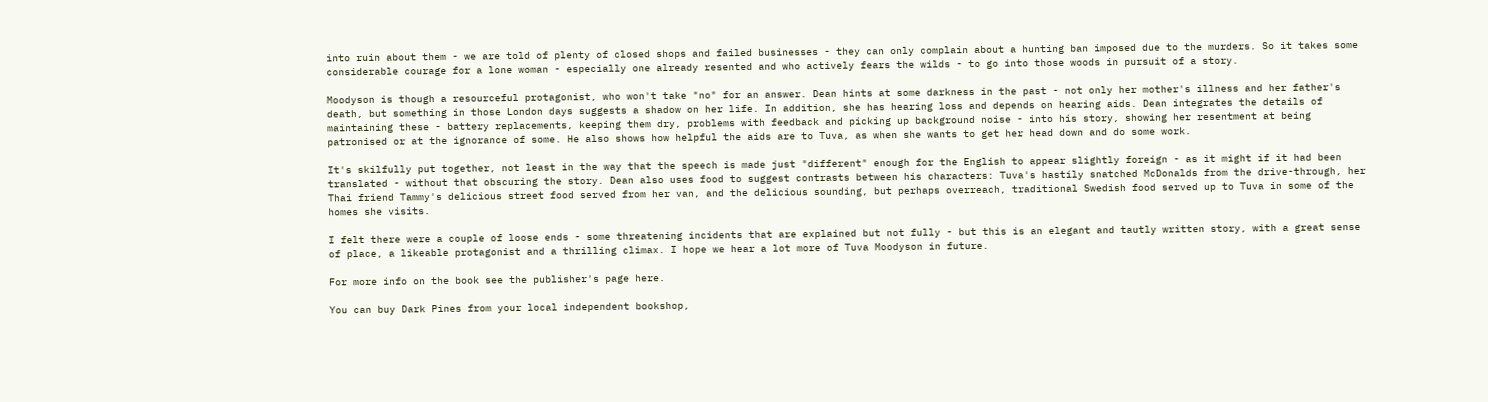into ruin about them - we are told of plenty of closed shops and failed businesses - they can only complain about a hunting ban imposed due to the murders. So it takes some considerable courage for a lone woman - especially one already resented and who actively fears the wilds - to go into those woods in pursuit of a story.

Moodyson is though a resourceful protagonist, who won't take "no" for an answer. Dean hints at some darkness in the past - not only her mother's illness and her father's death, but something in those London days suggests a shadow on her life. In addition, she has hearing loss and depends on hearing aids. Dean integrates the details of maintaining these - battery replacements, keeping them dry, problems with feedback and picking up background noise - into his story, showing her resentment at being patronised or at the ignorance of some. He also shows how helpful the aids are to Tuva, as when she wants to get her head down and do some work.

It's skilfully put together, not least in the way that the speech is made just "different" enough for the English to appear slightly foreign - as it might if it had been translated - without that obscuring the story. Dean also uses food to suggest contrasts between his characters: Tuva's hastily snatched McDonalds from the drive-through, her Thai friend Tammy's delicious street food served from her van, and the delicious sounding, but perhaps overreach, traditional Swedish food served up to Tuva in some of the homes she visits.

I felt there were a couple of loose ends - some threatening incidents that are explained but not fully - but this is an elegant and tautly written story, with a great sense of place, a likeable protagonist and a thrilling climax. I hope we hear a lot more of Tuva Moodyson in future.

For more info on the book see the publisher's page here.

You can buy Dark Pines from your local independent bookshop,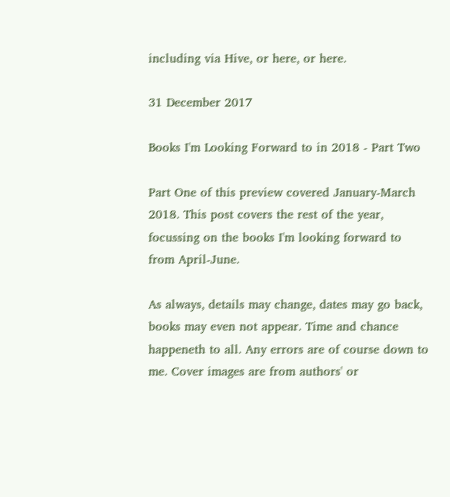including via Hive, or here, or here.

31 December 2017

Books I'm Looking Forward to in 2018 - Part Two

Part One of this preview covered January-March 2018. This post covers the rest of the year, focussing on the books I'm looking forward to from April-June.

As always, details may change, dates may go back, books may even not appear. Time and chance happeneth to all. Any errors are of course down to me. Cover images are from authors' or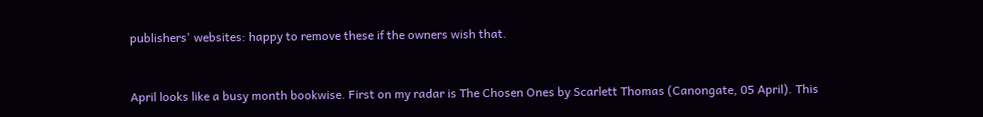publishers' websites: happy to remove these if the owners wish that.


April looks like a busy month bookwise. First on my radar is The Chosen Ones by Scarlett Thomas (Canongate, 05 April). This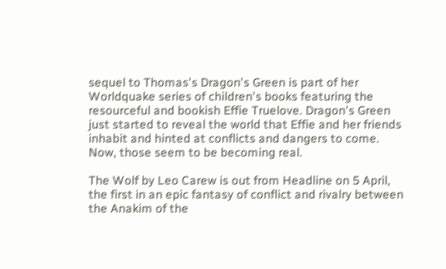sequel to Thomas's Dragon's Green is part of her Worldquake series of children's books featuring the resourceful and bookish Effie Truelove. Dragon's Green just started to reveal the world that Effie and her friends inhabit and hinted at conflicts and dangers to come. Now, those seem to be becoming real.

The Wolf by Leo Carew is out from Headline on 5 April, the first in an epic fantasy of conflict and rivalry between the Anakim of the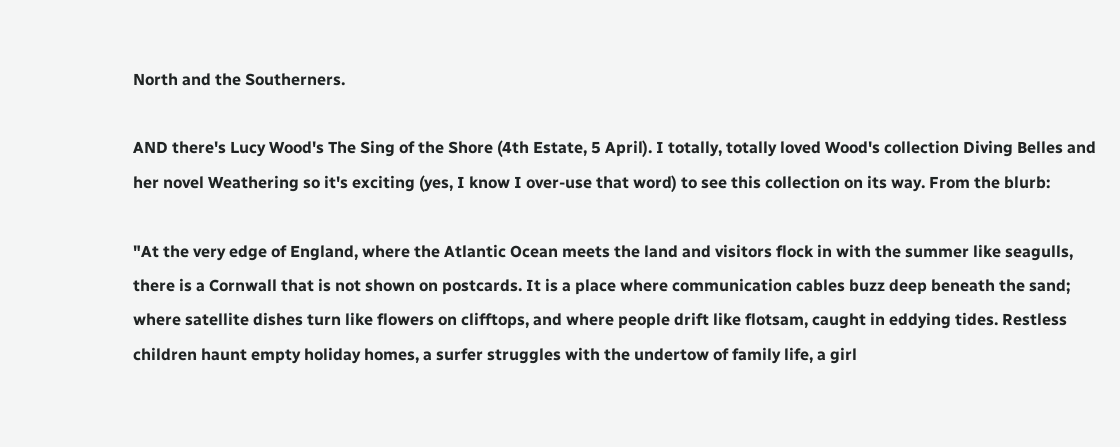North and the Southerners.

AND there's Lucy Wood's The Sing of the Shore (4th Estate, 5 April). I totally, totally loved Wood's collection Diving Belles and her novel Weathering so it's exciting (yes, I know I over-use that word) to see this collection on its way. From the blurb:

"At the very edge of England, where the Atlantic Ocean meets the land and visitors flock in with the summer like seagulls, there is a Cornwall that is not shown on postcards. It is a place where communication cables buzz deep beneath the sand; where satellite dishes turn like flowers on clifftops, and where people drift like flotsam, caught in eddying tides. Restless children haunt empty holiday homes, a surfer struggles with the undertow of family life, a girl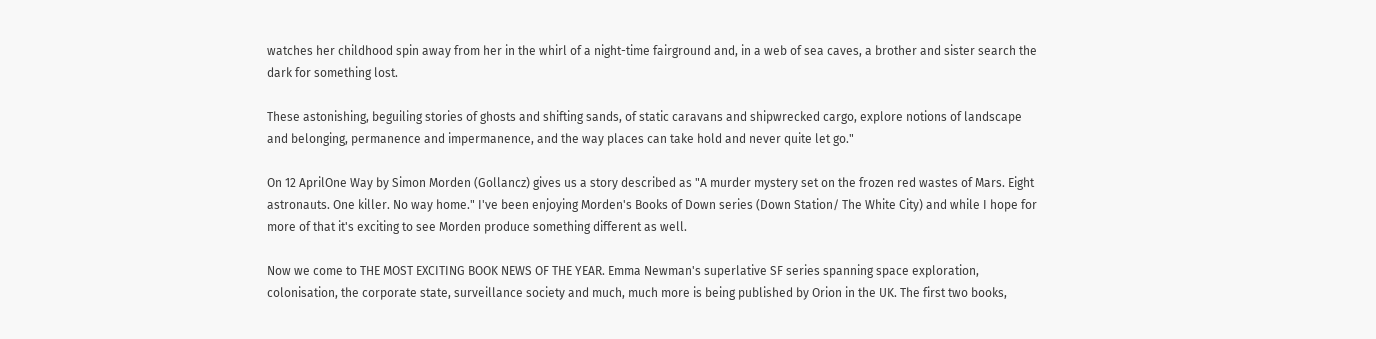watches her childhood spin away from her in the whirl of a night-time fairground and, in a web of sea caves, a brother and sister search the dark for something lost.

These astonishing, beguiling stories of ghosts and shifting sands, of static caravans and shipwrecked cargo, explore notions of landscape and belonging, permanence and impermanence, and the way places can take hold and never quite let go."

On 12 AprilOne Way by Simon Morden (Gollancz) gives us a story described as "A murder mystery set on the frozen red wastes of Mars. Eight astronauts. One killer. No way home." I've been enjoying Morden's Books of Down series (Down Station/ The White City) and while I hope for more of that it's exciting to see Morden produce something different as well.

Now we come to THE MOST EXCITING BOOK NEWS OF THE YEAR. Emma Newman's superlative SF series spanning space exploration, colonisation, the corporate state, surveillance society and much, much more is being published by Orion in the UK. The first two books,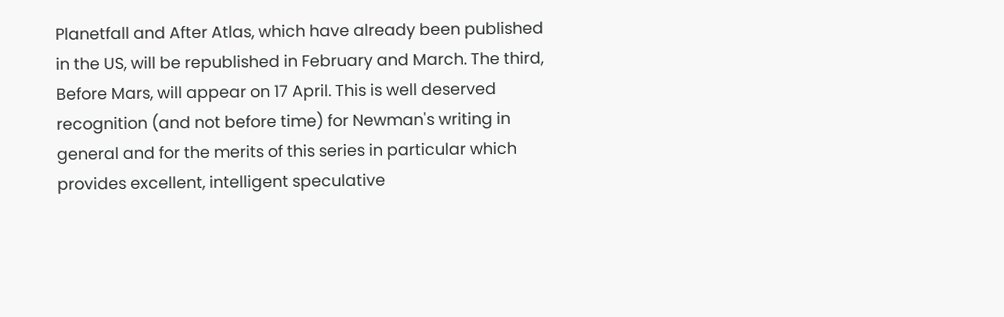Planetfall and After Atlas, which have already been published in the US, will be republished in February and March. The third, Before Mars, will appear on 17 April. This is well deserved recognition (and not before time) for Newman's writing in general and for the merits of this series in particular which provides excellent, intelligent speculative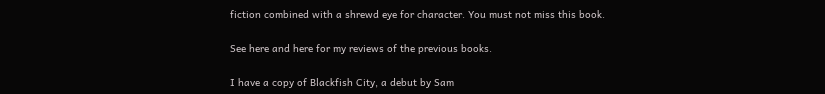fiction combined with a shrewd eye for character. You must not miss this book.

See here and here for my reviews of the previous books.

I have a copy of Blackfish City, a debut by Sam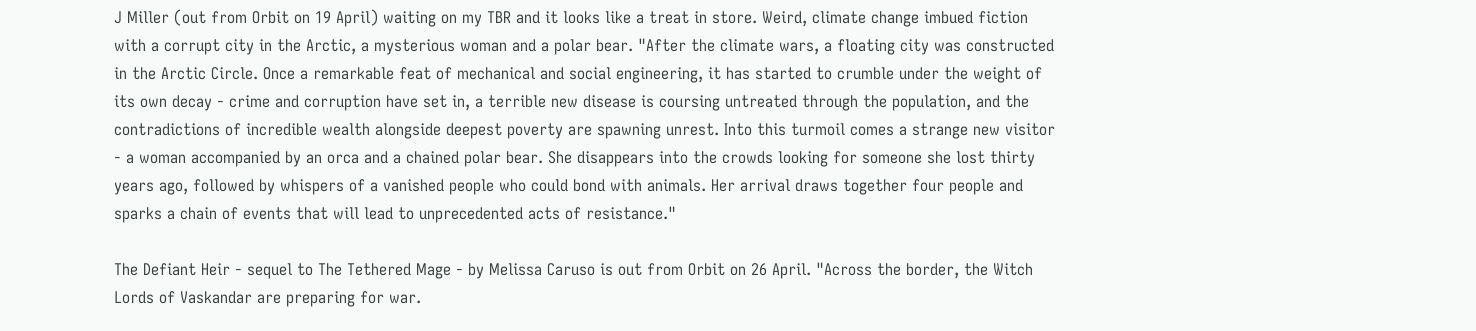J Miller (out from Orbit on 19 April) waiting on my TBR and it looks like a treat in store. Weird, climate change imbued fiction with a corrupt city in the Arctic, a mysterious woman and a polar bear. "After the climate wars, a floating city was constructed in the Arctic Circle. Once a remarkable feat of mechanical and social engineering, it has started to crumble under the weight of its own decay - crime and corruption have set in, a terrible new disease is coursing untreated through the population, and the contradictions of incredible wealth alongside deepest poverty are spawning unrest. Into this turmoil comes a strange new visitor - a woman accompanied by an orca and a chained polar bear. She disappears into the crowds looking for someone she lost thirty years ago, followed by whispers of a vanished people who could bond with animals. Her arrival draws together four people and sparks a chain of events that will lead to unprecedented acts of resistance."

The Defiant Heir - sequel to The Tethered Mage - by Melissa Caruso is out from Orbit on 26 April. "Across the border, the Witch Lords of Vaskandar are preparing for war.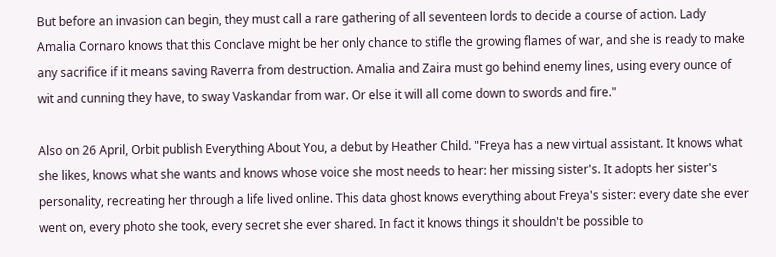But before an invasion can begin, they must call a rare gathering of all seventeen lords to decide a course of action. Lady Amalia Cornaro knows that this Conclave might be her only chance to stifle the growing flames of war, and she is ready to make any sacrifice if it means saving Raverra from destruction. Amalia and Zaira must go behind enemy lines, using every ounce of wit and cunning they have, to sway Vaskandar from war. Or else it will all come down to swords and fire."

Also on 26 April, Orbit publish Everything About You, a debut by Heather Child. "Freya has a new virtual assistant. It knows what she likes, knows what she wants and knows whose voice she most needs to hear: her missing sister's. It adopts her sister's personality, recreating her through a life lived online. This data ghost knows everything about Freya's sister: every date she ever went on, every photo she took, every secret she ever shared. In fact it knows things it shouldn't be possible to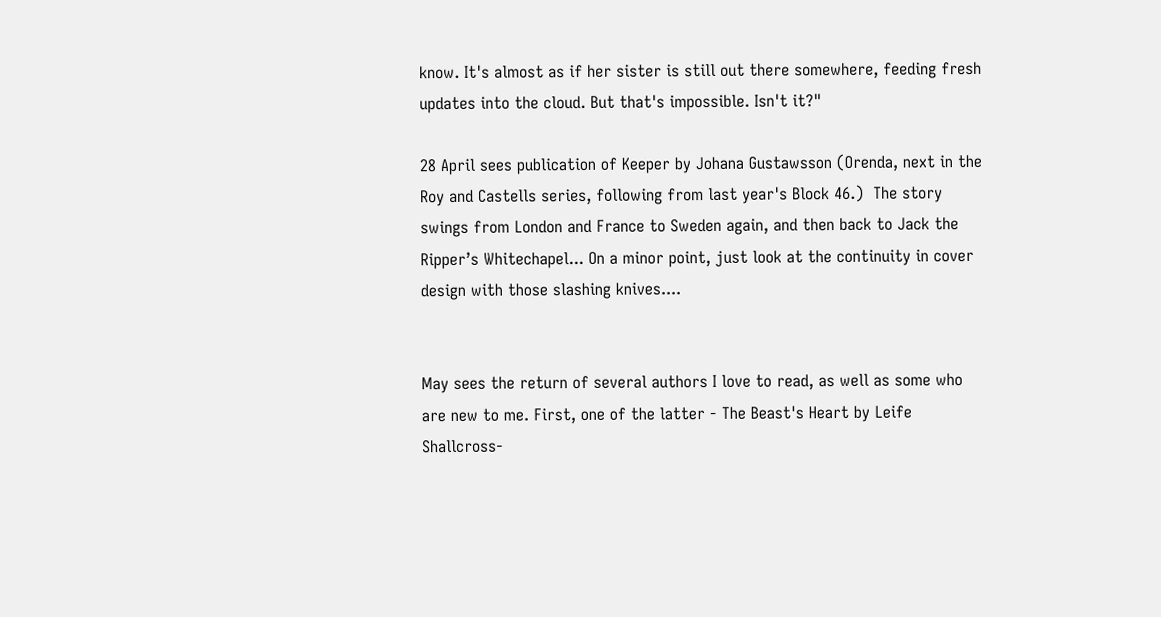know. It's almost as if her sister is still out there somewhere, feeding fresh updates into the cloud. But that's impossible. Isn't it?"

28 April sees publication of Keeper by Johana Gustawsson (Orenda, next in the Roy and Castells series, following from last year's Block 46.)  The story swings from London and France to Sweden again, and then back to Jack the Ripper’s Whitechapel... On a minor point, just look at the continuity in cover design with those slashing knives....


May sees the return of several authors I love to read, as well as some who are new to me. First, one of the latter - The Beast's Heart by Leife Shallcross-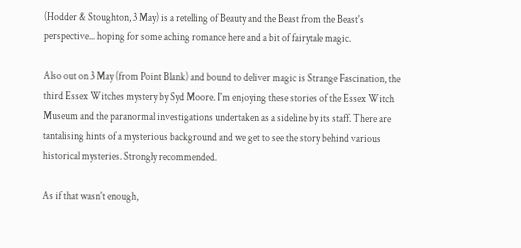(Hodder & Stoughton, 3 May) is a retelling of Beauty and the Beast from the Beast's perspective... hoping for some aching romance here and a bit of fairytale magic.

Also out on 3 May (from Point Blank) and bound to deliver magic is Strange Fascination, the third Essex Witches mystery by Syd Moore. I'm enjoying these stories of the Essex Witch Museum and the paranormal investigations undertaken as a sideline by its staff. There are tantalising hints of a mysterious background and we get to see the story behind various historical mysteries. Strongly recommended.

As if that wasn't enough,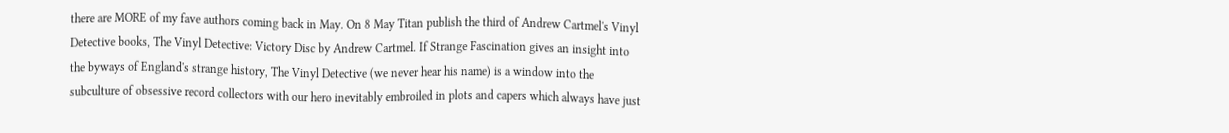there are MORE of my fave authors coming back in May. On 8 May Titan publish the third of Andrew Cartmel's Vinyl Detective books, The Vinyl Detective: Victory Disc by Andrew Cartmel. If Strange Fascination gives an insight into the byways of England's strange history, The Vinyl Detective (we never hear his name) is a window into the subculture of obsessive record collectors with our hero inevitably embroiled in plots and capers which always have just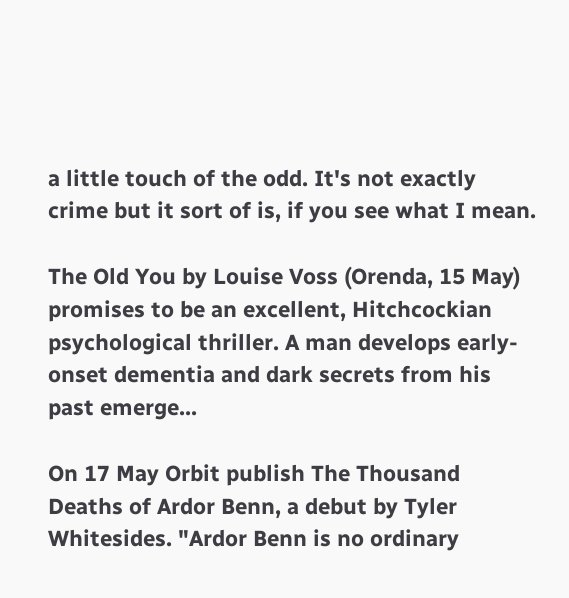a little touch of the odd. It's not exactly crime but it sort of is, if you see what I mean.

The Old You by Louise Voss (Orenda, 15 May) promises to be an excellent, Hitchcockian psychological thriller. A man develops early-onset dementia and dark secrets from his past emerge...

On 17 May Orbit publish The Thousand Deaths of Ardor Benn, a debut by Tyler Whitesides. "Ardor Benn is no ordinary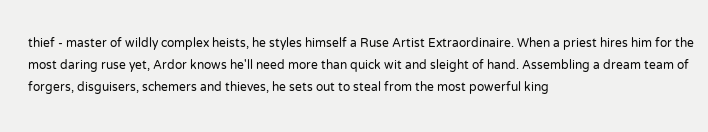thief - master of wildly complex heists, he styles himself a Ruse Artist Extraordinaire. When a priest hires him for the most daring ruse yet, Ardor knows he'll need more than quick wit and sleight of hand. Assembling a dream team of forgers, disguisers, schemers and thieves, he sets out to steal from the most powerful king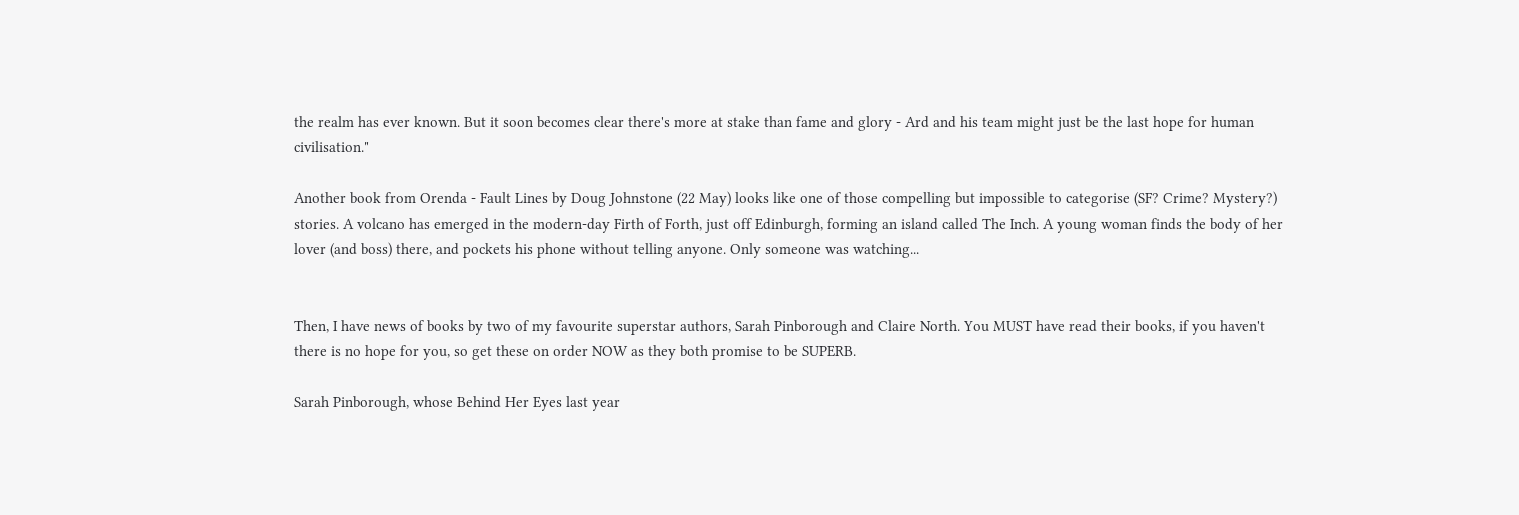the realm has ever known. But it soon becomes clear there's more at stake than fame and glory - Ard and his team might just be the last hope for human civilisation."

Another book from Orenda - Fault Lines by Doug Johnstone (22 May) looks like one of those compelling but impossible to categorise (SF? Crime? Mystery?) stories. A volcano has emerged in the modern-day Firth of Forth, just off Edinburgh, forming an island called The Inch. A young woman finds the body of her lover (and boss) there, and pockets his phone without telling anyone. Only someone was watching...


Then, I have news of books by two of my favourite superstar authors, Sarah Pinborough and Claire North. You MUST have read their books, if you haven't there is no hope for you, so get these on order NOW as they both promise to be SUPERB.

Sarah Pinborough, whose Behind Her Eyes last year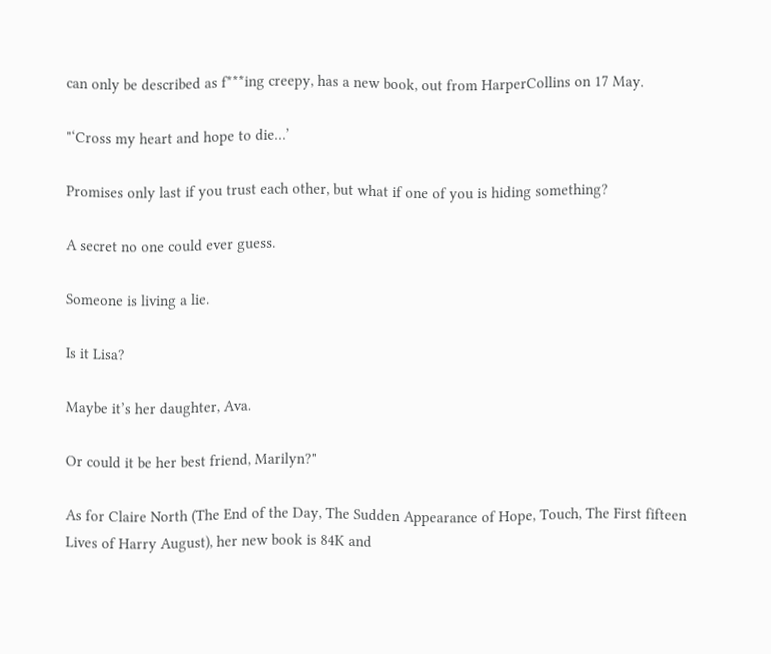can only be described as f***ing creepy, has a new book, out from HarperCollins on 17 May.

"‘Cross my heart and hope to die…’

Promises only last if you trust each other, but what if one of you is hiding something?

A secret no one could ever guess.

Someone is living a lie.

Is it Lisa?

Maybe it’s her daughter, Ava.

Or could it be her best friend, Marilyn?"

As for Claire North (The End of the Day, The Sudden Appearance of Hope, Touch, The First fifteen Lives of Harry August), her new book is 84K and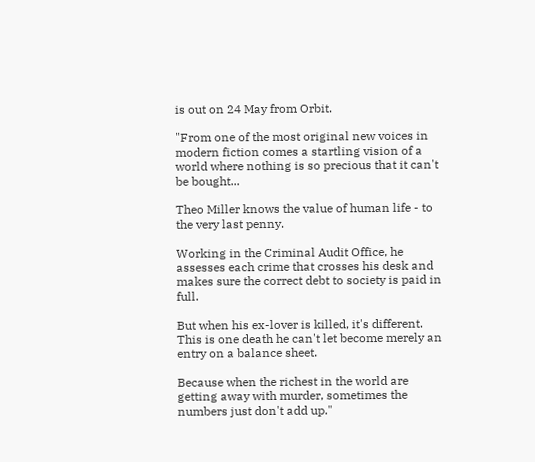is out on 24 May from Orbit.

"From one of the most original new voices in modern fiction comes a startling vision of a world where nothing is so precious that it can't be bought...

Theo Miller knows the value of human life - to the very last penny.

Working in the Criminal Audit Office, he assesses each crime that crosses his desk and makes sure the correct debt to society is paid in full.

But when his ex-lover is killed, it's different. This is one death he can't let become merely an entry on a balance sheet.

Because when the richest in the world are getting away with murder, sometimes the numbers just don't add up."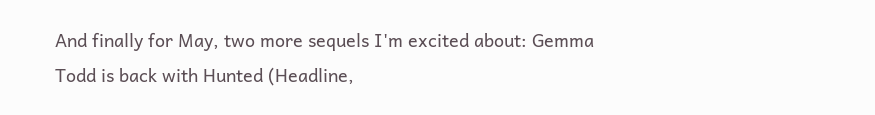And finally for May, two more sequels I'm excited about: Gemma Todd is back with Hunted (Headline,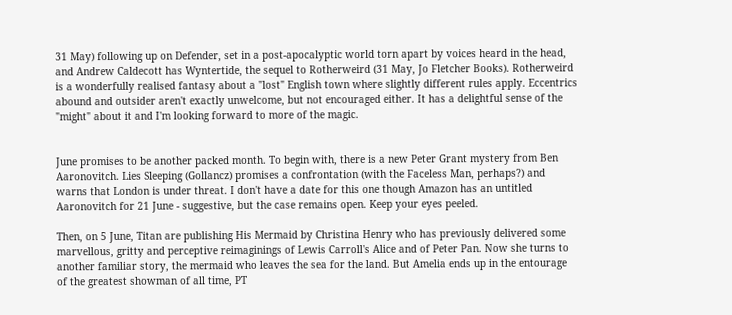31 May) following up on Defender, set in a post-apocalyptic world torn apart by voices heard in the head, and Andrew Caldecott has Wyntertide, the sequel to Rotherweird (31 May, Jo Fletcher Books). Rotherweird is a wonderfully realised fantasy about a "lost" English town where slightly different rules apply. Eccentrics abound and outsider aren't exactly unwelcome, but not encouraged either. It has a delightful sense of the "might" about it and I'm looking forward to more of the magic.


June promises to be another packed month. To begin with, there is a new Peter Grant mystery from Ben Aaronovitch. Lies Sleeping (Gollancz) promises a confrontation (with the Faceless Man, perhaps?) and warns that London is under threat. I don't have a date for this one though Amazon has an untitled Aaronovitch for 21 June - suggestive, but the case remains open. Keep your eyes peeled.

Then, on 5 June, Titan are publishing His Mermaid by Christina Henry who has previously delivered some marvellous, gritty and perceptive reimaginings of Lewis Carroll's Alice and of Peter Pan. Now she turns to another familiar story, the mermaid who leaves the sea for the land. But Amelia ends up in the entourage of the greatest showman of all time, PT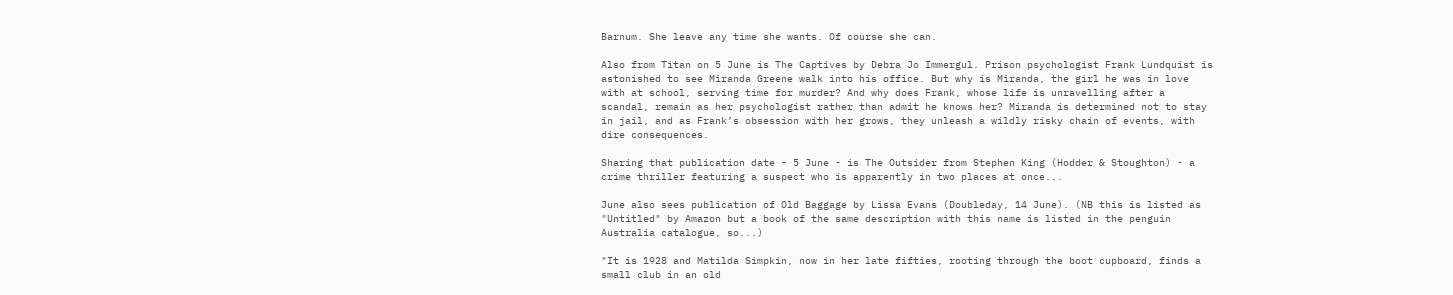Barnum. She leave any time she wants. Of course she can.

Also from Titan on 5 June is The Captives by Debra Jo Immergul. Prison psychologist Frank Lundquist is astonished to see Miranda Greene walk into his office. But why is Miranda, the girl he was in love with at school, serving time for murder? And why does Frank, whose life is unravelling after a scandal, remain as her psychologist rather than admit he knows her? Miranda is determined not to stay in jail, and as Frank’s obsession with her grows, they unleash a wildly risky chain of events, with dire consequences.

Sharing that publication date - 5 June - is The Outsider from Stephen King (Hodder & Stoughton) - a crime thriller featuring a suspect who is apparently in two places at once...

June also sees publication of Old Baggage by Lissa Evans (Doubleday, 14 June). (NB this is listed as "Untitled" by Amazon but a book of the same description with this name is listed in the penguin Australia catalogue, so...)

"It is 1928 and Matilda Simpkin, now in her late fifties, rooting through the boot cupboard, finds a small club in an old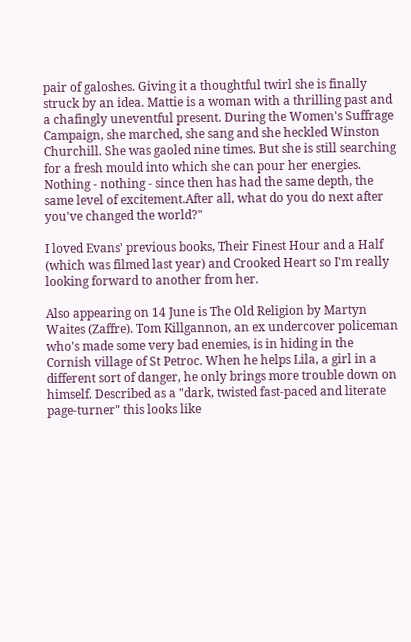pair of galoshes. Giving it a thoughtful twirl she is finally struck by an idea. Mattie is a woman with a thrilling past and a chafingly uneventful present. During the Women's Suffrage Campaign, she marched, she sang and she heckled Winston Churchill. She was gaoled nine times. But she is still searching for a fresh mould into which she can pour her energies. Nothing - nothing - since then has had the same depth, the same level of excitement.After all, what do you do next after you've changed the world?"

I loved Evans' previous books, Their Finest Hour and a Half (which was filmed last year) and Crooked Heart so I'm really looking forward to another from her.

Also appearing on 14 June is The Old Religion by Martyn Waites (Zaffre). Tom Killgannon, an ex undercover policeman who's made some very bad enemies, is in hiding in the Cornish village of St Petroc. When he helps Lila, a girl in a different sort of danger, he only brings more trouble down on himself. Described as a "dark, twisted fast-paced and literate page-turner" this looks like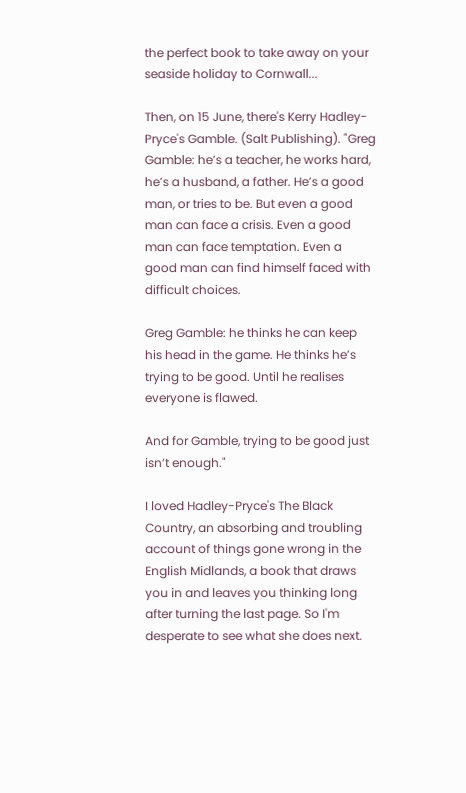the perfect book to take away on your seaside holiday to Cornwall...

Then, on 15 June, there's Kerry Hadley-Pryce's Gamble. (Salt Publishing). "Greg Gamble: he’s a teacher, he works hard, he’s a husband, a father. He’s a good man, or tries to be. But even a good man can face a crisis. Even a good man can face temptation. Even a good man can find himself faced with difficult choices.

Greg Gamble: he thinks he can keep his head in the game. He thinks he’s trying to be good. Until he realises everyone is flawed.

And for Gamble, trying to be good just isn’t enough."

I loved Hadley-Pryce's The Black Country, an absorbing and troubling account of things gone wrong in the English Midlands, a book that draws you in and leaves you thinking long after turning the last page. So I'm desperate to see what she does next.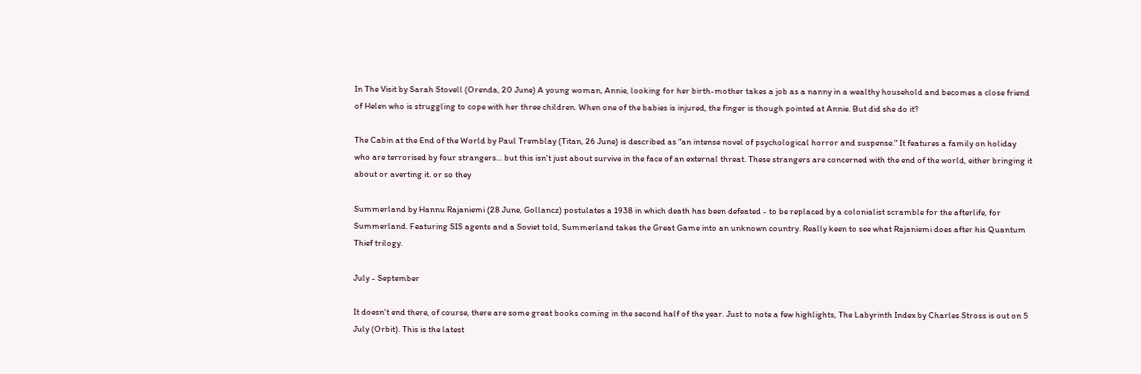In The Visit by Sarah Stovell (Orenda, 20 June) A young woman, Annie, looking for her birth-mother takes a job as a nanny in a wealthy household and becomes a close friend of Helen who is struggling to cope with her three children. When one of the babies is injured, the finger is though pointed at Annie. But did she do it?

The Cabin at the End of the World by Paul Tremblay (Titan, 26 June) is described as "an intense novel of psychological horror and suspense." It features a family on holiday who are terrorised by four strangers... but this isn't just about survive in the face of an external threat. These strangers are concerned with the end of the world, either bringing it about or averting it. or so they

Summerland by Hannu Rajaniemi (28 June, Gollancz) postulates a 1938 in which death has been defeated - to be replaced by a colonialist scramble for the afterlife, for Summerland. Featuring SIS agents and a Soviet told, Summerland takes the Great Game into an unknown country. Really keen to see what Rajaniemi does after his Quantum Thief trilogy.

July - September

It doesn't end there, of course, there are some great books coming in the second half of the year. Just to note a few highlights, The Labyrinth Index by Charles Stross is out on 5 July (Orbit). This is the latest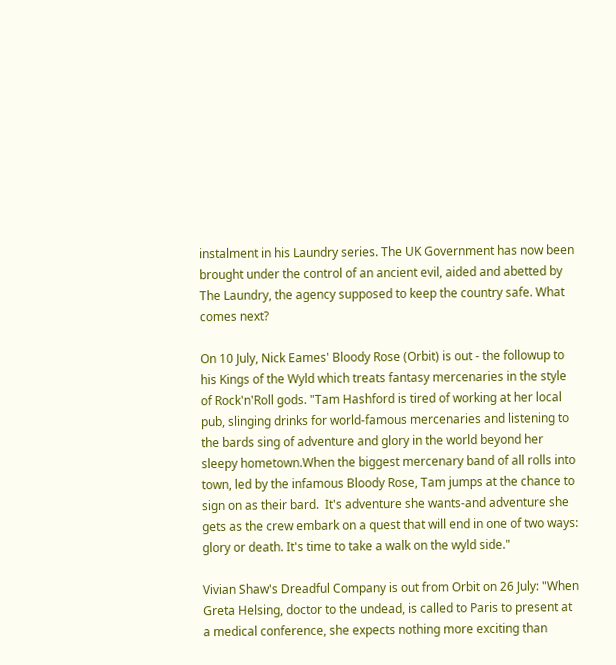instalment in his Laundry series. The UK Government has now been brought under the control of an ancient evil, aided and abetted by The Laundry, the agency supposed to keep the country safe. What comes next?

On 10 July, Nick Eames' Bloody Rose (Orbit) is out - the followup to his Kings of the Wyld which treats fantasy mercenaries in the style of Rock'n'Roll gods. "Tam Hashford is tired of working at her local pub, slinging drinks for world-famous mercenaries and listening to the bards sing of adventure and glory in the world beyond her sleepy hometown.When the biggest mercenary band of all rolls into town, led by the infamous Bloody Rose, Tam jumps at the chance to sign on as their bard.  It's adventure she wants-and adventure she gets as the crew embark on a quest that will end in one of two ways: glory or death. It's time to take a walk on the wyld side."

Vivian Shaw's Dreadful Company is out from Orbit on 26 July: "When Greta Helsing, doctor to the undead, is called to Paris to present at a medical conference, she expects nothing more exciting than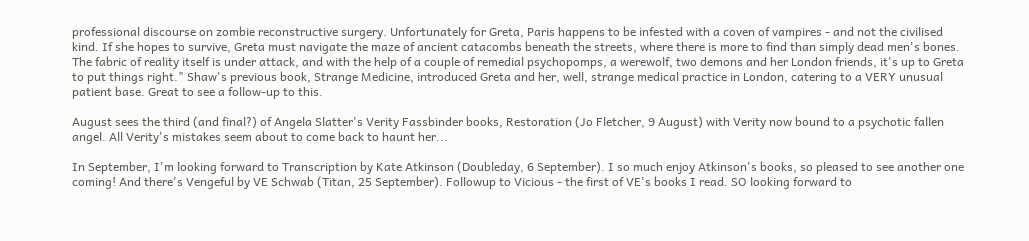professional discourse on zombie reconstructive surgery. Unfortunately for Greta, Paris happens to be infested with a coven of vampires - and not the civilised kind. If she hopes to survive, Greta must navigate the maze of ancient catacombs beneath the streets, where there is more to find than simply dead men's bones. The fabric of reality itself is under attack, and with the help of a couple of remedial psychopomps, a werewolf, two demons and her London friends, it's up to Greta to put things right." Shaw's previous book, Strange Medicine, introduced Greta and her, well, strange medical practice in London, catering to a VERY unusual patient base. Great to see a follow-up to this.

August sees the third (and final?) of Angela Slatter's Verity Fassbinder books, Restoration (Jo Fletcher, 9 August) with Verity now bound to a psychotic fallen angel. All Verity's mistakes seem about to come back to haunt her...

In September, I'm looking forward to Transcription by Kate Atkinson (Doubleday, 6 September). I so much enjoy Atkinson's books, so pleased to see another one coming! And there's Vengeful by VE Schwab (Titan, 25 September). Followup to Vicious - the first of VE's books I read. SO looking forward to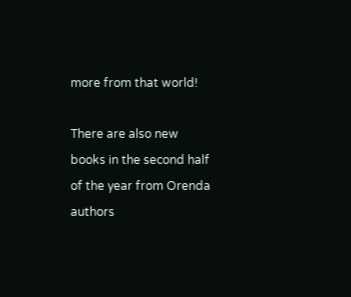more from that world!

There are also new books in the second half of the year from Orenda authors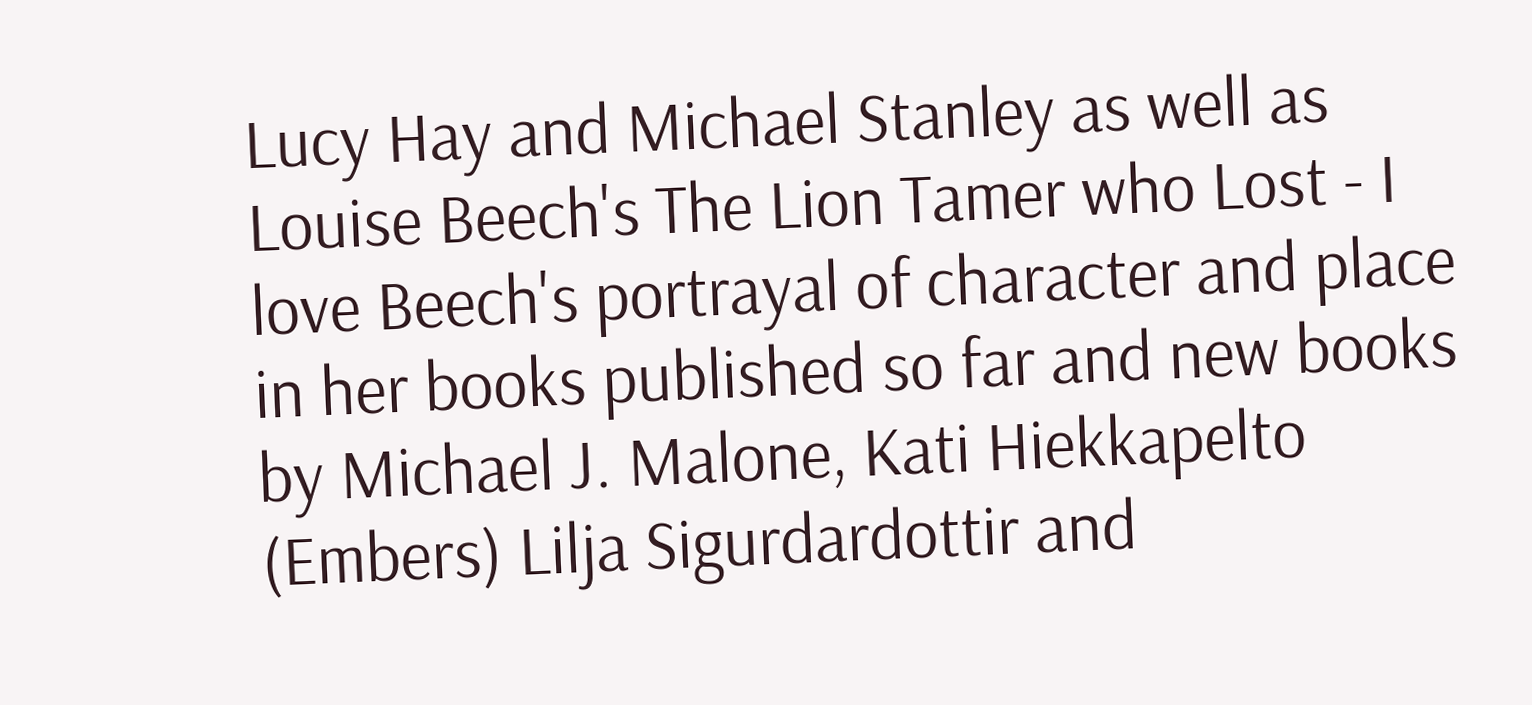Lucy Hay and Michael Stanley as well as Louise Beech's The Lion Tamer who Lost - I love Beech's portrayal of character and place in her books published so far and new books by Michael J. Malone, Kati Hiekkapelto (Embers) Lilja Sigurdardottir and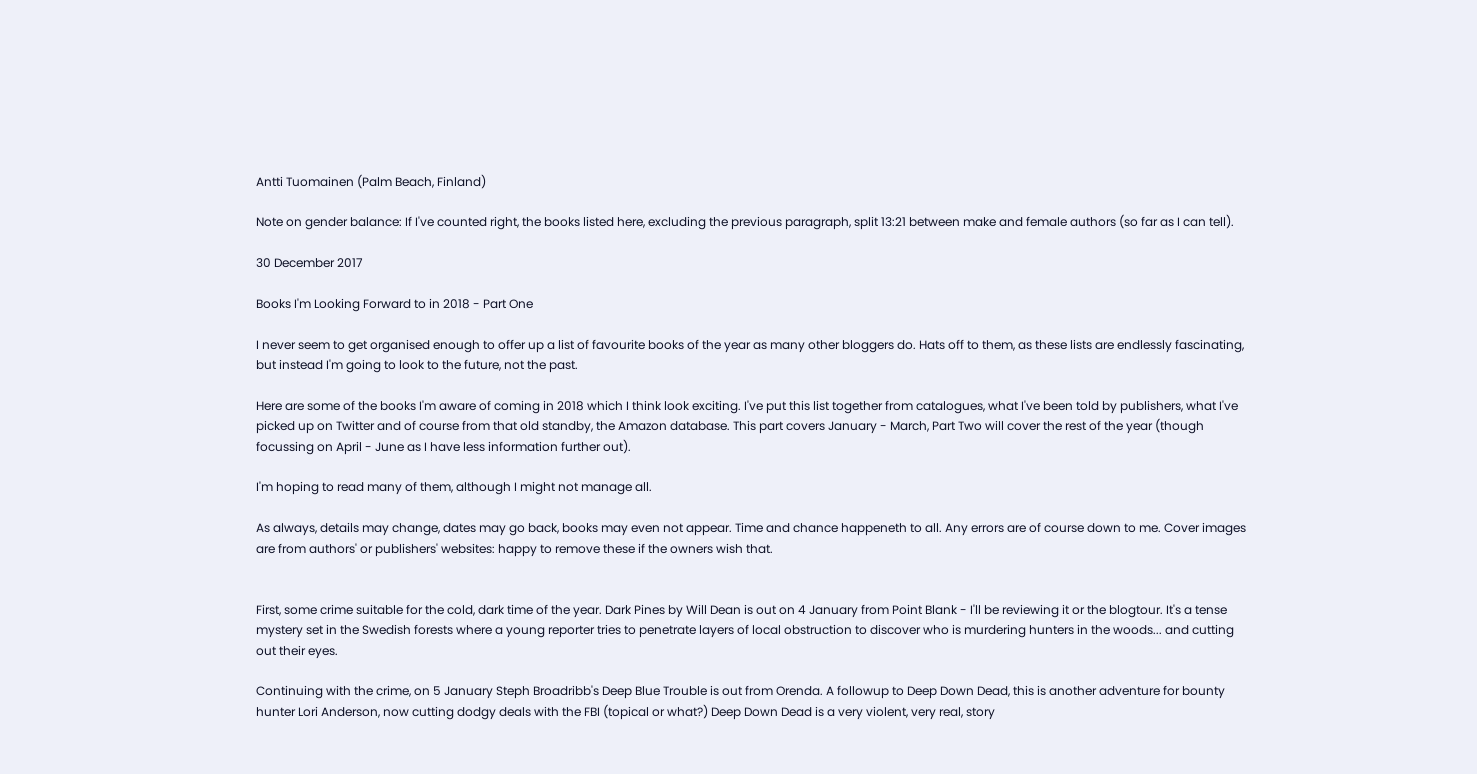Antti Tuomainen (Palm Beach, Finland)

Note on gender balance: If I've counted right, the books listed here, excluding the previous paragraph, split 13:21 between make and female authors (so far as I can tell).

30 December 2017

Books I'm Looking Forward to in 2018 - Part One

I never seem to get organised enough to offer up a list of favourite books of the year as many other bloggers do. Hats off to them, as these lists are endlessly fascinating, but instead I'm going to look to the future, not the past.

Here are some of the books I'm aware of coming in 2018 which I think look exciting. I've put this list together from catalogues, what I've been told by publishers, what I've picked up on Twitter and of course from that old standby, the Amazon database. This part covers January - March, Part Two will cover the rest of the year (though focussing on April - June as I have less information further out).

I'm hoping to read many of them, although I might not manage all.

As always, details may change, dates may go back, books may even not appear. Time and chance happeneth to all. Any errors are of course down to me. Cover images are from authors' or publishers' websites: happy to remove these if the owners wish that.


First, some crime suitable for the cold, dark time of the year. Dark Pines by Will Dean is out on 4 January from Point Blank - I'll be reviewing it or the blogtour. It's a tense mystery set in the Swedish forests where a young reporter tries to penetrate layers of local obstruction to discover who is murdering hunters in the woods... and cutting out their eyes.

Continuing with the crime, on 5 January Steph Broadribb's Deep Blue Trouble is out from Orenda. A followup to Deep Down Dead, this is another adventure for bounty hunter Lori Anderson, now cutting dodgy deals with the FBI (topical or what?) Deep Down Dead is a very violent, very real, story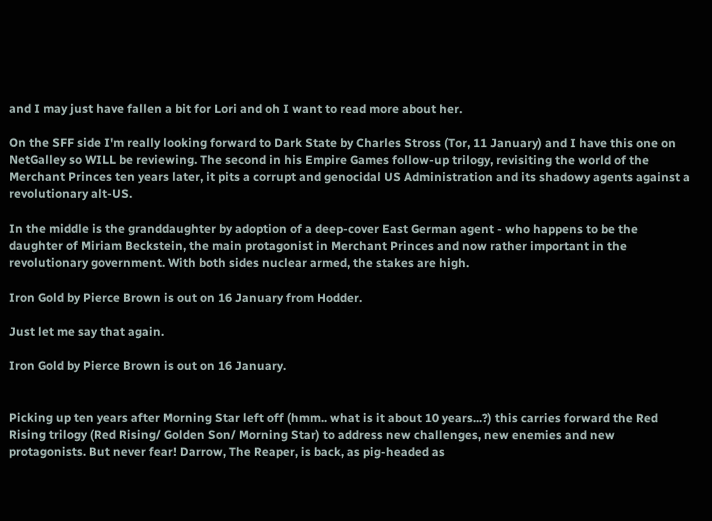and I may just have fallen a bit for Lori and oh I want to read more about her.

On the SFF side I'm really looking forward to Dark State by Charles Stross (Tor, 11 January) and I have this one on NetGalley so WILL be reviewing. The second in his Empire Games follow-up trilogy, revisiting the world of the Merchant Princes ten years later, it pits a corrupt and genocidal US Administration and its shadowy agents against a revolutionary alt-US.

In the middle is the granddaughter by adoption of a deep-cover East German agent - who happens to be the daughter of Miriam Beckstein, the main protagonist in Merchant Princes and now rather important in the revolutionary government. With both sides nuclear armed, the stakes are high.

Iron Gold by Pierce Brown is out on 16 January from Hodder.

Just let me say that again.

Iron Gold by Pierce Brown is out on 16 January.


Picking up ten years after Morning Star left off (hmm.. what is it about 10 years...?) this carries forward the Red Rising trilogy (Red Rising/ Golden Son/ Morning Star) to address new challenges, new enemies and new protagonists. But never fear! Darrow, The Reaper, is back, as pig-headed as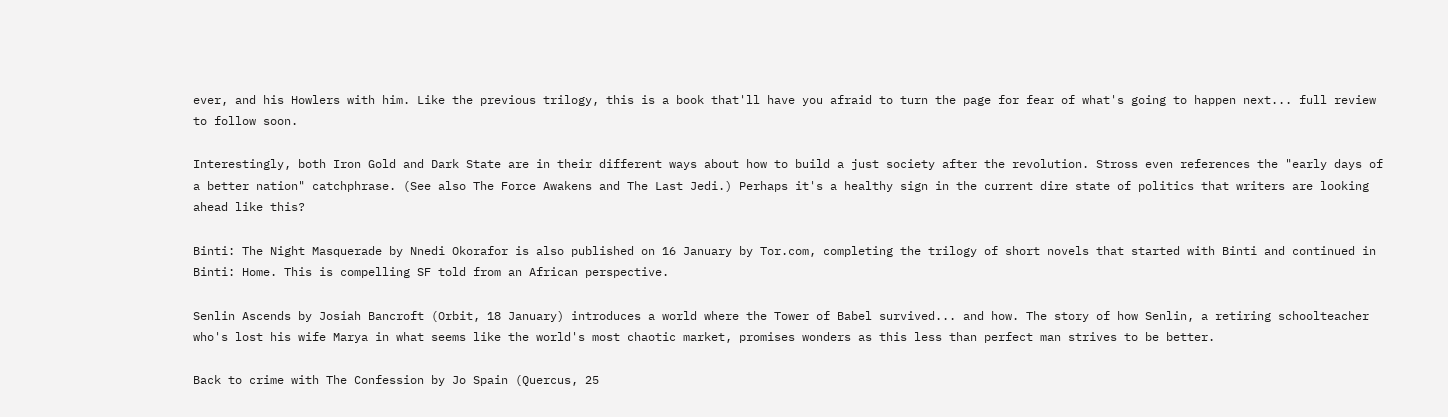ever, and his Howlers with him. Like the previous trilogy, this is a book that'll have you afraid to turn the page for fear of what's going to happen next... full review to follow soon.

Interestingly, both Iron Gold and Dark State are in their different ways about how to build a just society after the revolution. Stross even references the "early days of a better nation" catchphrase. (See also The Force Awakens and The Last Jedi.) Perhaps it's a healthy sign in the current dire state of politics that writers are looking ahead like this?

Binti: The Night Masquerade by Nnedi Okorafor is also published on 16 January by Tor.com, completing the trilogy of short novels that started with Binti and continued in Binti: Home. This is compelling SF told from an African perspective.

Senlin Ascends by Josiah Bancroft (Orbit, 18 January) introduces a world where the Tower of Babel survived... and how. The story of how Senlin, a retiring schoolteacher who's lost his wife Marya in what seems like the world's most chaotic market, promises wonders as this less than perfect man strives to be better.

Back to crime with The Confession by Jo Spain (Quercus, 25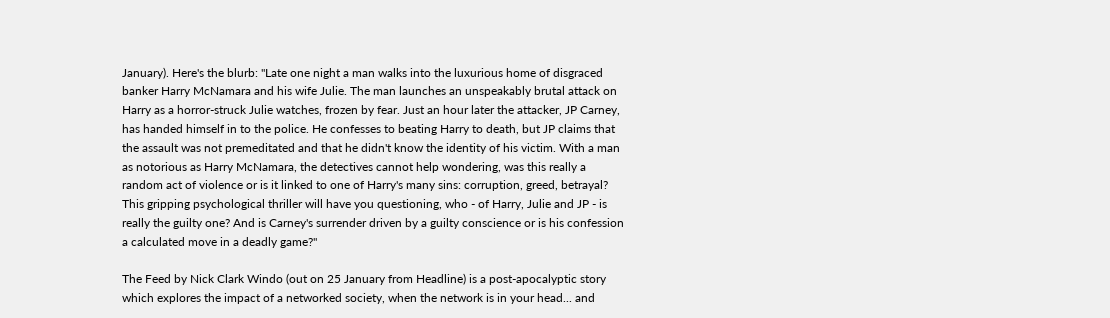January). Here's the blurb: "Late one night a man walks into the luxurious home of disgraced banker Harry McNamara and his wife Julie. The man launches an unspeakably brutal attack on Harry as a horror-struck Julie watches, frozen by fear. Just an hour later the attacker, JP Carney, has handed himself in to the police. He confesses to beating Harry to death, but JP claims that the assault was not premeditated and that he didn't know the identity of his victim. With a man as notorious as Harry McNamara, the detectives cannot help wondering, was this really a random act of violence or is it linked to one of Harry's many sins: corruption, greed, betrayal? This gripping psychological thriller will have you questioning, who - of Harry, Julie and JP - is really the guilty one? And is Carney's surrender driven by a guilty conscience or is his confession a calculated move in a deadly game?"

The Feed by Nick Clark Windo (out on 25 January from Headline) is a post-apocalyptic story which explores the impact of a networked society, when the network is in your head... and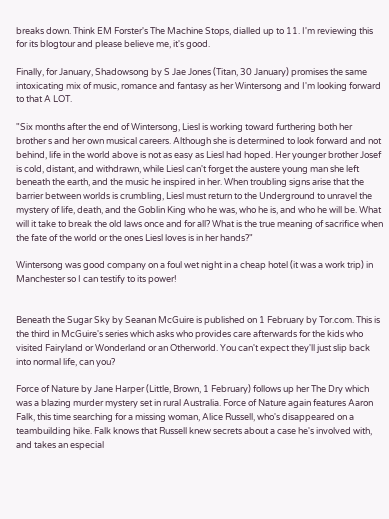breaks down. Think EM Forster's The Machine Stops, dialled up to 11. I'm reviewing this for its blogtour and please believe me, it's good.

Finally, for January, Shadowsong by S Jae Jones (Titan, 30 January) promises the same intoxicating mix of music, romance and fantasy as her Wintersong and I'm looking forward to that A LOT.

"Six months after the end of Wintersong, Liesl is working toward furthering both her brother s and her own musical careers. Although she is determined to look forward and not behind, life in the world above is not as easy as Liesl had hoped. Her younger brother Josef is cold, distant, and withdrawn, while Liesl can't forget the austere young man she left beneath the earth, and the music he inspired in her. When troubling signs arise that the barrier between worlds is crumbling, Liesl must return to the Underground to unravel the mystery of life, death, and the Goblin King who he was, who he is, and who he will be. What will it take to break the old laws once and for all? What is the true meaning of sacrifice when the fate of the world or the ones Liesl loves is in her hands?"

Wintersong was good company on a foul wet night in a cheap hotel (it was a work trip) in Manchester so I can testify to its power!


Beneath the Sugar Sky by Seanan McGuire is published on 1 February by Tor.com. This is the third in McGuire's series which asks who provides care afterwards for the kids who visited Fairyland or Wonderland or an Otherworld. You can't expect they'll just slip back into normal life, can you?

Force of Nature by Jane Harper (Little, Brown, 1 February) follows up her The Dry which was a blazing murder mystery set in rural Australia. Force of Nature again features Aaron Falk, this time searching for a missing woman, Alice Russell, who's disappeared on a teambuilding hike. Falk knows that Russell knew secrets about a case he's involved with, and takes an especial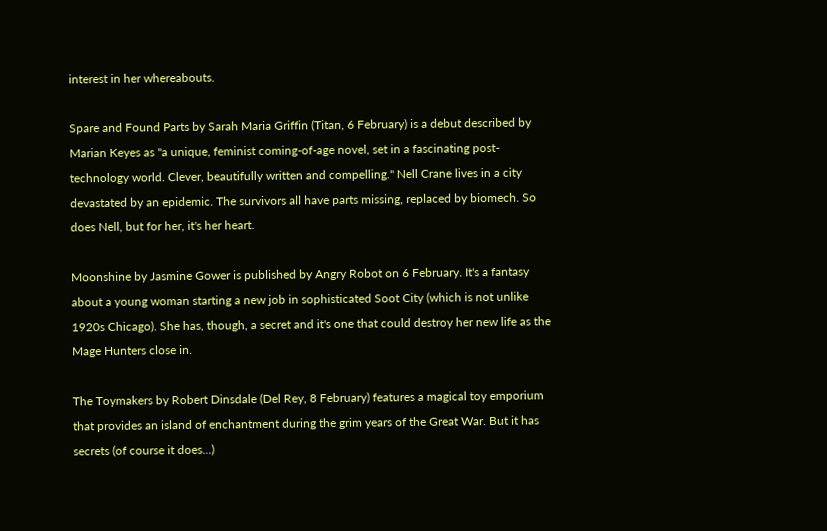interest in her whereabouts.

Spare and Found Parts by Sarah Maria Griffin (Titan, 6 February) is a debut described by Marian Keyes as "a unique, feminist coming-of-age novel, set in a fascinating post-technology world. Clever, beautifully written and compelling." Nell Crane lives in a city devastated by an epidemic. The survivors all have parts missing, replaced by biomech. So does Nell, but for her, it's her heart.

Moonshine by Jasmine Gower is published by Angry Robot on 6 February. It's a fantasy about a young woman starting a new job in sophisticated Soot City (which is not unlike 1920s Chicago). She has, though, a secret and it's one that could destroy her new life as the Mage Hunters close in.

The Toymakers by Robert Dinsdale (Del Rey, 8 February) features a magical toy emporium that provides an island of enchantment during the grim years of the Great War. But it has secrets (of course it does...)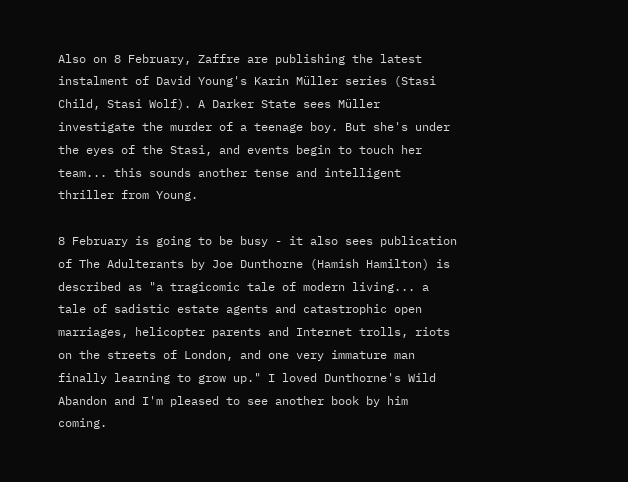Also on 8 February, Zaffre are publishing the latest instalment of David Young's Karin Müller series (Stasi Child, Stasi Wolf). A Darker State sees Müller investigate the murder of a teenage boy. But she's under the eyes of the Stasi, and events begin to touch her team... this sounds another tense and intelligent thriller from Young.

8 February is going to be busy - it also sees publication of The Adulterants by Joe Dunthorne (Hamish Hamilton) is described as "a tragicomic tale of modern living... a tale of sadistic estate agents and catastrophic open marriages, helicopter parents and Internet trolls, riots on the streets of London, and one very immature man finally learning to grow up." I loved Dunthorne's Wild Abandon and I'm pleased to see another book by him coming.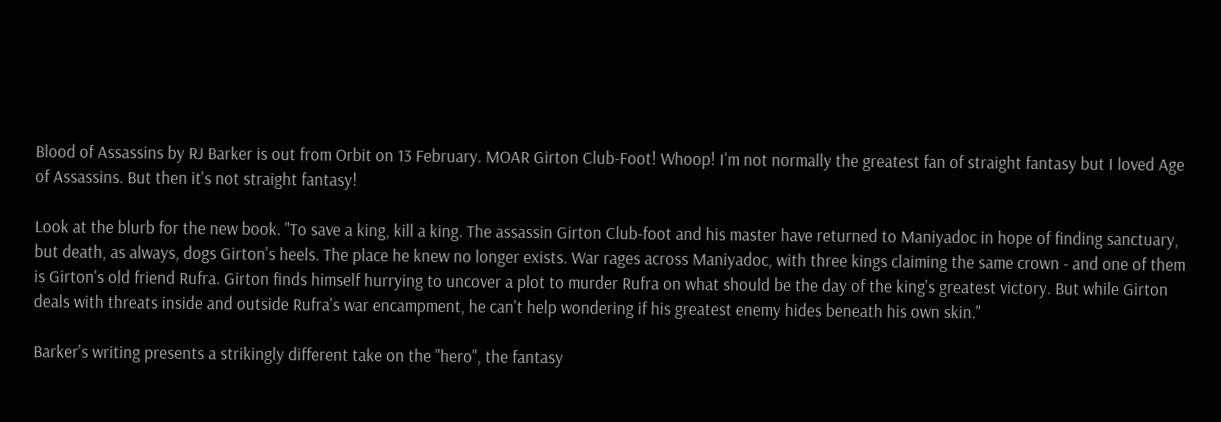Blood of Assassins by RJ Barker is out from Orbit on 13 February. MOAR Girton Club-Foot! Whoop! I'm not normally the greatest fan of straight fantasy but I loved Age of Assassins. But then it's not straight fantasy!

Look at the blurb for the new book. "To save a king, kill a king. The assassin Girton Club-foot and his master have returned to Maniyadoc in hope of finding sanctuary, but death, as always, dogs Girton's heels. The place he knew no longer exists. War rages across Maniyadoc, with three kings claiming the same crown - and one of them is Girton's old friend Rufra. Girton finds himself hurrying to uncover a plot to murder Rufra on what should be the day of the king's greatest victory. But while Girton deals with threats inside and outside Rufra's war encampment, he can't help wondering if his greatest enemy hides beneath his own skin."

Barker's writing presents a strikingly different take on the "hero", the fantasy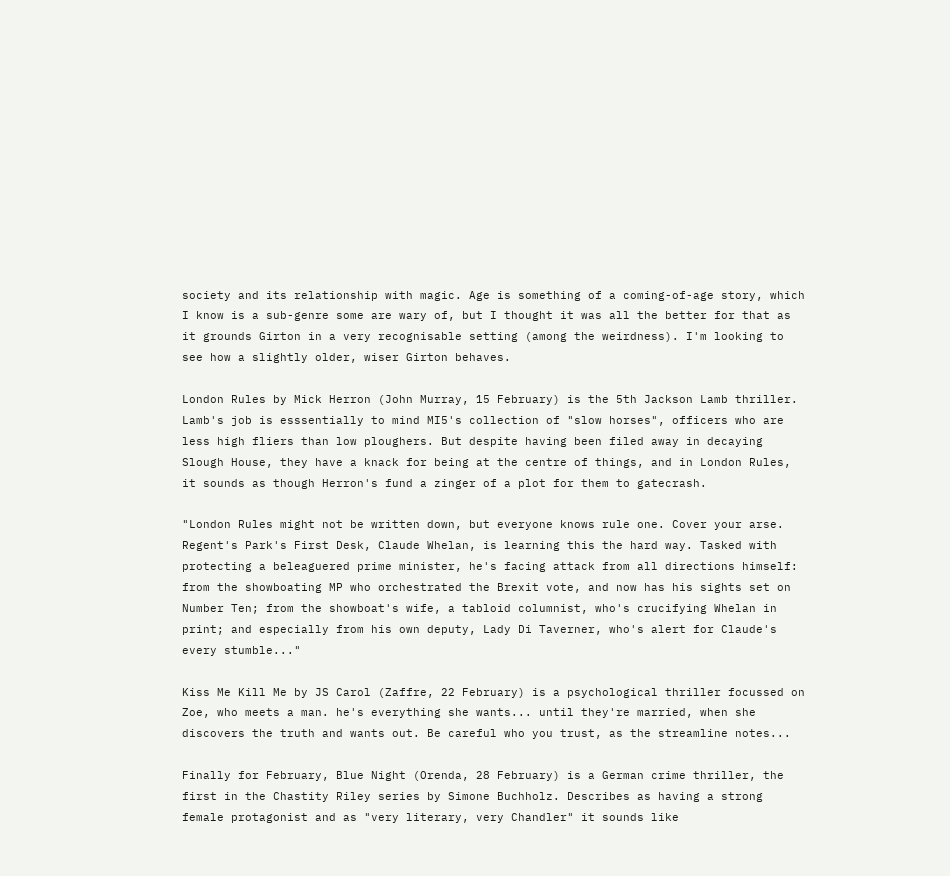society and its relationship with magic. Age is something of a coming-of-age story, which I know is a sub-genre some are wary of, but I thought it was all the better for that as it grounds Girton in a very recognisable setting (among the weirdness). I'm looking to see how a slightly older, wiser Girton behaves.

London Rules by Mick Herron (John Murray, 15 February) is the 5th Jackson Lamb thriller. Lamb's job is esssentially to mind MI5's collection of "slow horses", officers who are less high fliers than low ploughers. But despite having been filed away in decaying Slough House, they have a knack for being at the centre of things, and in London Rules, it sounds as though Herron's fund a zinger of a plot for them to gatecrash.

"London Rules might not be written down, but everyone knows rule one. Cover your arse. Regent's Park's First Desk, Claude Whelan, is learning this the hard way. Tasked with protecting a beleaguered prime minister, he's facing attack from all directions himself: from the showboating MP who orchestrated the Brexit vote, and now has his sights set on Number Ten; from the showboat's wife, a tabloid columnist, who's crucifying Whelan in print; and especially from his own deputy, Lady Di Taverner, who's alert for Claude's every stumble..."

Kiss Me Kill Me by JS Carol (Zaffre, 22 February) is a psychological thriller focussed on Zoe, who meets a man. he's everything she wants... until they're married, when she discovers the truth and wants out. Be careful who you trust, as the streamline notes...

Finally for February, Blue Night (Orenda, 28 February) is a German crime thriller, the first in the Chastity Riley series by Simone Buchholz. Describes as having a strong female protagonist and as "very literary, very Chandler" it sounds like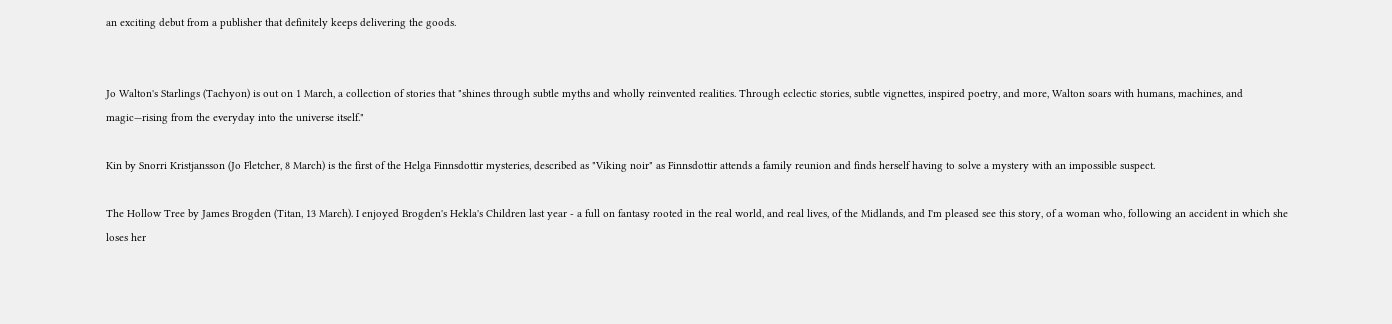an exciting debut from a publisher that definitely keeps delivering the goods.


Jo Walton's Starlings (Tachyon) is out on 1 March, a collection of stories that "shines through subtle myths and wholly reinvented realities. Through eclectic stories, subtle vignettes, inspired poetry, and more, Walton soars with humans, machines, and magic—rising from the everyday into the universe itself."

Kin by Snorri Kristjansson (Jo Fletcher, 8 March) is the first of the Helga Finnsdottir mysteries, described as "Viking noir" as Finnsdottir attends a family reunion and finds herself having to solve a mystery with an impossible suspect.

The Hollow Tree by James Brogden (Titan, 13 March). I enjoyed Brogden's Hekla's Children last year - a full on fantasy rooted in the real world, and real lives, of the Midlands, and I'm pleased see this story, of a woman who, following an accident in which she loses her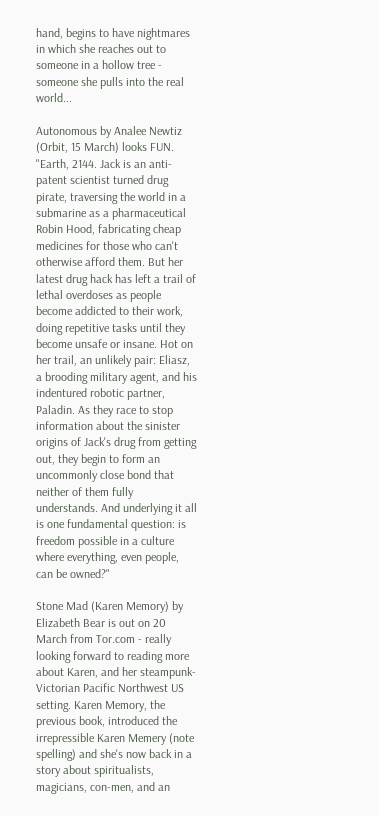hand, begins to have nightmares in which she reaches out to someone in a hollow tree - someone she pulls into the real world...

Autonomous by Analee Newtiz (Orbit, 15 March) looks FUN. "Earth, 2144. Jack is an anti-patent scientist turned drug pirate, traversing the world in a submarine as a pharmaceutical Robin Hood, fabricating cheap medicines for those who can't otherwise afford them. But her latest drug hack has left a trail of lethal overdoses as people become addicted to their work, doing repetitive tasks until they become unsafe or insane. Hot on her trail, an unlikely pair: Eliasz, a brooding military agent, and his indentured robotic partner, Paladin. As they race to stop information about the sinister origins of Jack's drug from getting out, they begin to form an uncommonly close bond that neither of them fully understands. And underlying it all is one fundamental question: is freedom possible in a culture where everything, even people, can be owned?"

Stone Mad (Karen Memory) by Elizabeth Bear is out on 20 March from Tor.com - really looking forward to reading more about Karen, and her steampunk-Victorian Pacific Northwest US setting. Karen Memory, the previous book, introduced the irrepressible Karen Memery (note spelling) and she's now back in a story about spiritualists, magicians, con-men, and an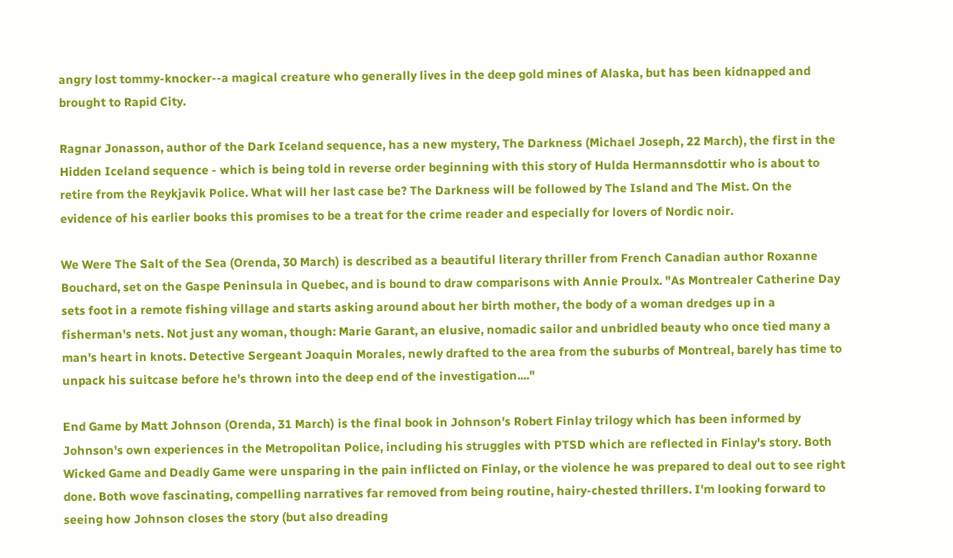angry lost tommy-knocker--a magical creature who generally lives in the deep gold mines of Alaska, but has been kidnapped and brought to Rapid City.

Ragnar Jonasson, author of the Dark Iceland sequence, has a new mystery, The Darkness (Michael Joseph, 22 March), the first in the Hidden Iceland sequence - which is being told in reverse order beginning with this story of Hulda Hermannsdottir who is about to retire from the Reykjavik Police. What will her last case be? The Darkness will be followed by The Island and The Mist. On the evidence of his earlier books this promises to be a treat for the crime reader and especially for lovers of Nordic noir.

We Were The Salt of the Sea (Orenda, 30 March) is described as a beautiful literary thriller from French Canadian author Roxanne Bouchard, set on the Gaspe Peninsula in Quebec, and is bound to draw comparisons with Annie Proulx. "As Montrealer Catherine Day sets foot in a remote fishing village and starts asking around about her birth mother, the body of a woman dredges up in a fisherman's nets. Not just any woman, though: Marie Garant, an elusive, nomadic sailor and unbridled beauty who once tied many a man's heart in knots. Detective Sergeant Joaquin Morales, newly drafted to the area from the suburbs of Montreal, barely has time to unpack his suitcase before he's thrown into the deep end of the investigation...."

End Game by Matt Johnson (Orenda, 31 March) is the final book in Johnson's Robert Finlay trilogy which has been informed by Johnson's own experiences in the Metropolitan Police, including his struggles with PTSD which are reflected in Finlay's story. Both Wicked Game and Deadly Game were unsparing in the pain inflicted on Finlay, or the violence he was prepared to deal out to see right done. Both wove fascinating, compelling narratives far removed from being routine, hairy-chested thrillers. I'm looking forward to seeing how Johnson closes the story (but also dreading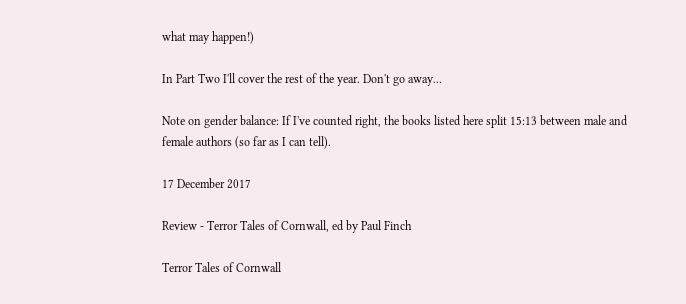what may happen!)

In Part Two I'll cover the rest of the year. Don't go away...

Note on gender balance: If I've counted right, the books listed here split 15:13 between male and female authors (so far as I can tell).

17 December 2017

Review - Terror Tales of Cornwall, ed by Paul Finch

Terror Tales of Cornwall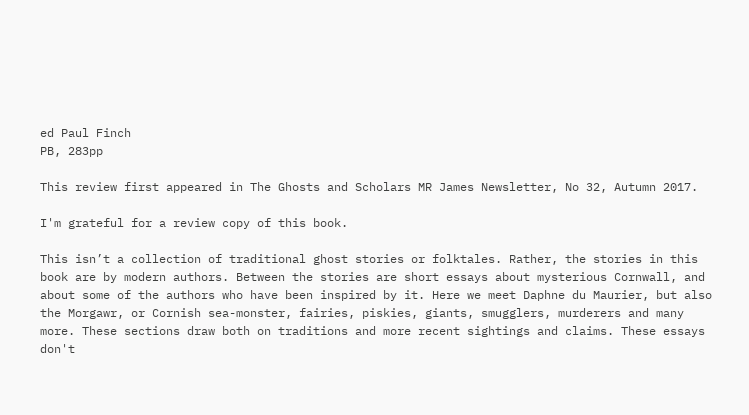ed Paul Finch
PB, 283pp

This review first appeared in The Ghosts and Scholars MR James Newsletter, No 32, Autumn 2017.

I'm grateful for a review copy of this book.

This isn’t a collection of traditional ghost stories or folktales. Rather, the stories in this book are by modern authors. Between the stories are short essays about mysterious Cornwall, and about some of the authors who have been inspired by it. Here we meet Daphne du Maurier, but also the Morgawr, or Cornish sea-monster, fairies, piskies, giants, smugglers, murderers and many more. These sections draw both on traditions and more recent sightings and claims. These essays don't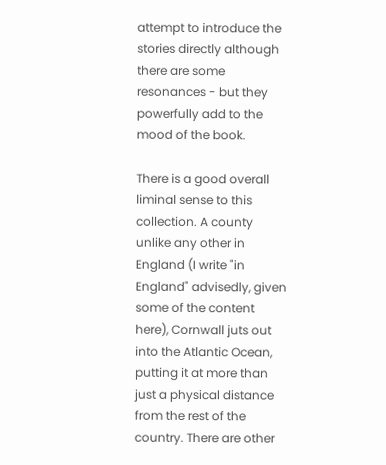attempt to introduce the stories directly although there are some resonances - but they powerfully add to the mood of the book.

There is a good overall liminal sense to this collection. A county unlike any other in England (I write "in England" advisedly, given some of the content here), Cornwall juts out into the Atlantic Ocean, putting it at more than just a physical distance from the rest of the country. There are other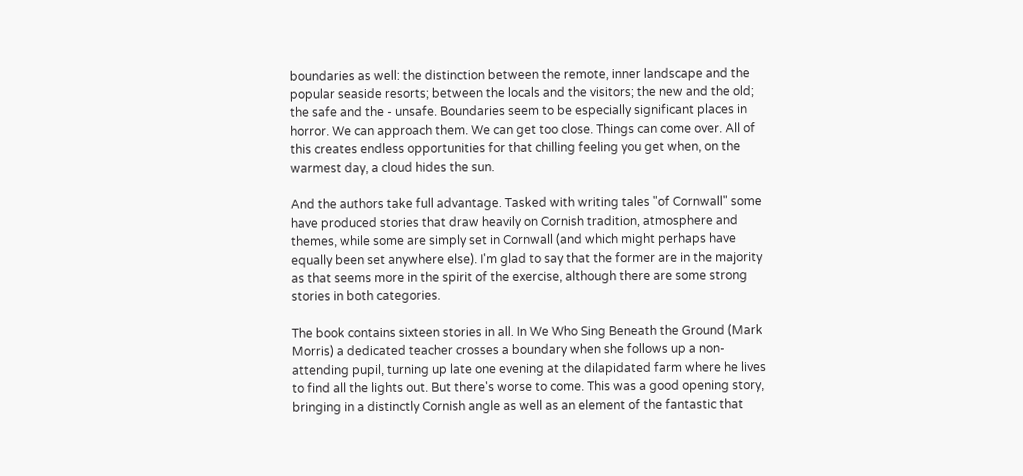boundaries as well: the distinction between the remote, inner landscape and the popular seaside resorts; between the locals and the visitors; the new and the old; the safe and the - unsafe. Boundaries seem to be especially significant places in horror. We can approach them. We can get too close. Things can come over. All of this creates endless opportunities for that chilling feeling you get when, on the warmest day, a cloud hides the sun.

And the authors take full advantage. Tasked with writing tales "of Cornwall" some have produced stories that draw heavily on Cornish tradition, atmosphere and themes, while some are simply set in Cornwall (and which might perhaps have equally been set anywhere else). I'm glad to say that the former are in the majority as that seems more in the spirit of the exercise, although there are some strong stories in both categories.

The book contains sixteen stories in all. In We Who Sing Beneath the Ground (Mark Morris) a dedicated teacher crosses a boundary when she follows up a non-attending pupil, turning up late one evening at the dilapidated farm where he lives to find all the lights out. But there's worse to come. This was a good opening story, bringing in a distinctly Cornish angle as well as an element of the fantastic that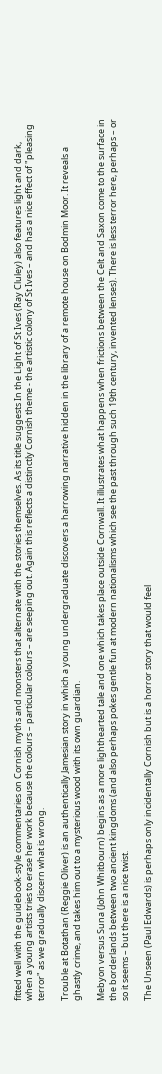fitted well with the guidebook-style commentaries on Cornish myths and monsters that alternate with the stories themselves. As its title suggests In the Light of St Ives (Ray Cluley) also features light and dark, when a young artists tries to erase her work because the colours – particular colours – are seeping out. Again this reflects a distinctly Cornish theme - the artistic colony of St Ives – and has a nice effect of "pleasing terror" as we gradually discern what is wrong.

Trouble at Botathan (Reggie Oliver) is an authentically Jamesian story in which a young undergraduate discovers a harrowing narrative hidden in the library of a remote house on Bodmin Moor. It reveals a ghastly crime, and takes him out to a mysterious wood with its own guardian.

Mebyon versus Suna (John Whitbourn) begins as a more lighthearted tale and one which takes place outside Cornwall. It illustrates what happens when frictions between the Celt and Saxon come to the surface in the borderlands between two ancient kingdoms (and also perhaps pokes gentle fun at modern nationalisms which see the past through such 19th century, invented lenses). There is less terror here, perhaps – or so it seems – but there is a nice twist.

The Unseen (Paul Edwards) is perhaps only incidentally Cornish but is a horror story that would feel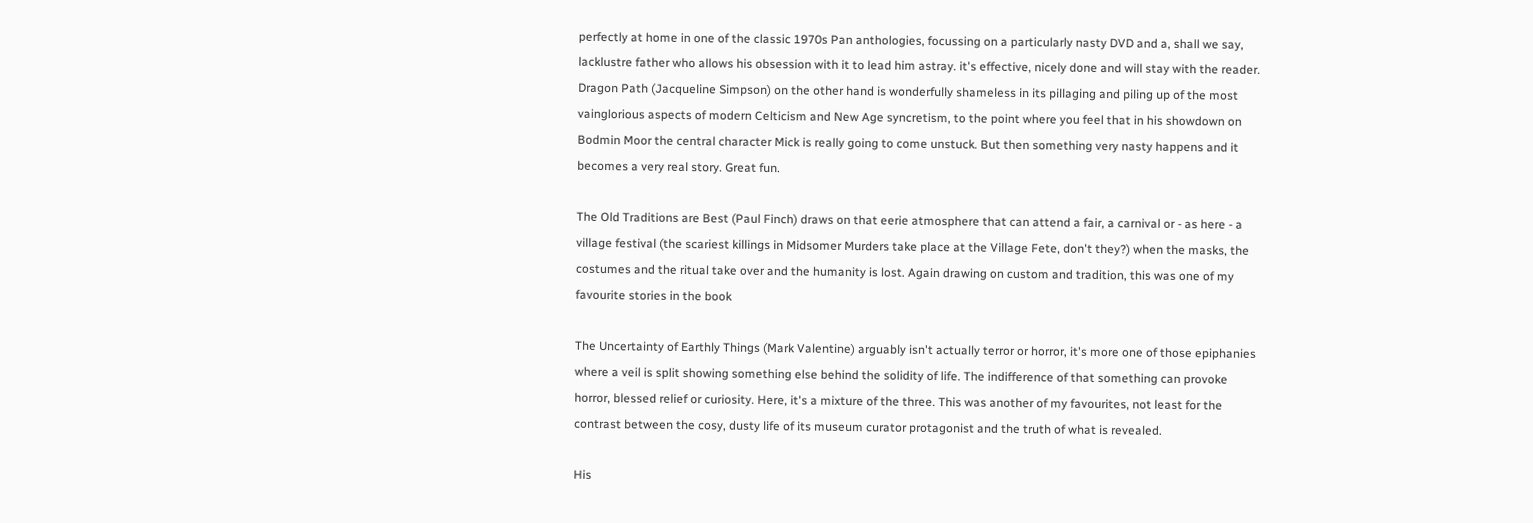perfectly at home in one of the classic 1970s Pan anthologies, focussing on a particularly nasty DVD and a, shall we say, lacklustre father who allows his obsession with it to lead him astray. it's effective, nicely done and will stay with the reader. Dragon Path (Jacqueline Simpson) on the other hand is wonderfully shameless in its pillaging and piling up of the most vainglorious aspects of modern Celticism and New Age syncretism, to the point where you feel that in his showdown on Bodmin Moor the central character Mick is really going to come unstuck. But then something very nasty happens and it becomes a very real story. Great fun.

The Old Traditions are Best (Paul Finch) draws on that eerie atmosphere that can attend a fair, a carnival or - as here - a village festival (the scariest killings in Midsomer Murders take place at the Village Fete, don't they?) when the masks, the costumes and the ritual take over and the humanity is lost. Again drawing on custom and tradition, this was one of my favourite stories in the book

The Uncertainty of Earthly Things (Mark Valentine) arguably isn't actually terror or horror, it's more one of those epiphanies where a veil is split showing something else behind the solidity of life. The indifference of that something can provoke horror, blessed relief or curiosity. Here, it's a mixture of the three. This was another of my favourites, not least for the contrast between the cosy, dusty life of its museum curator protagonist and the truth of what is revealed.

His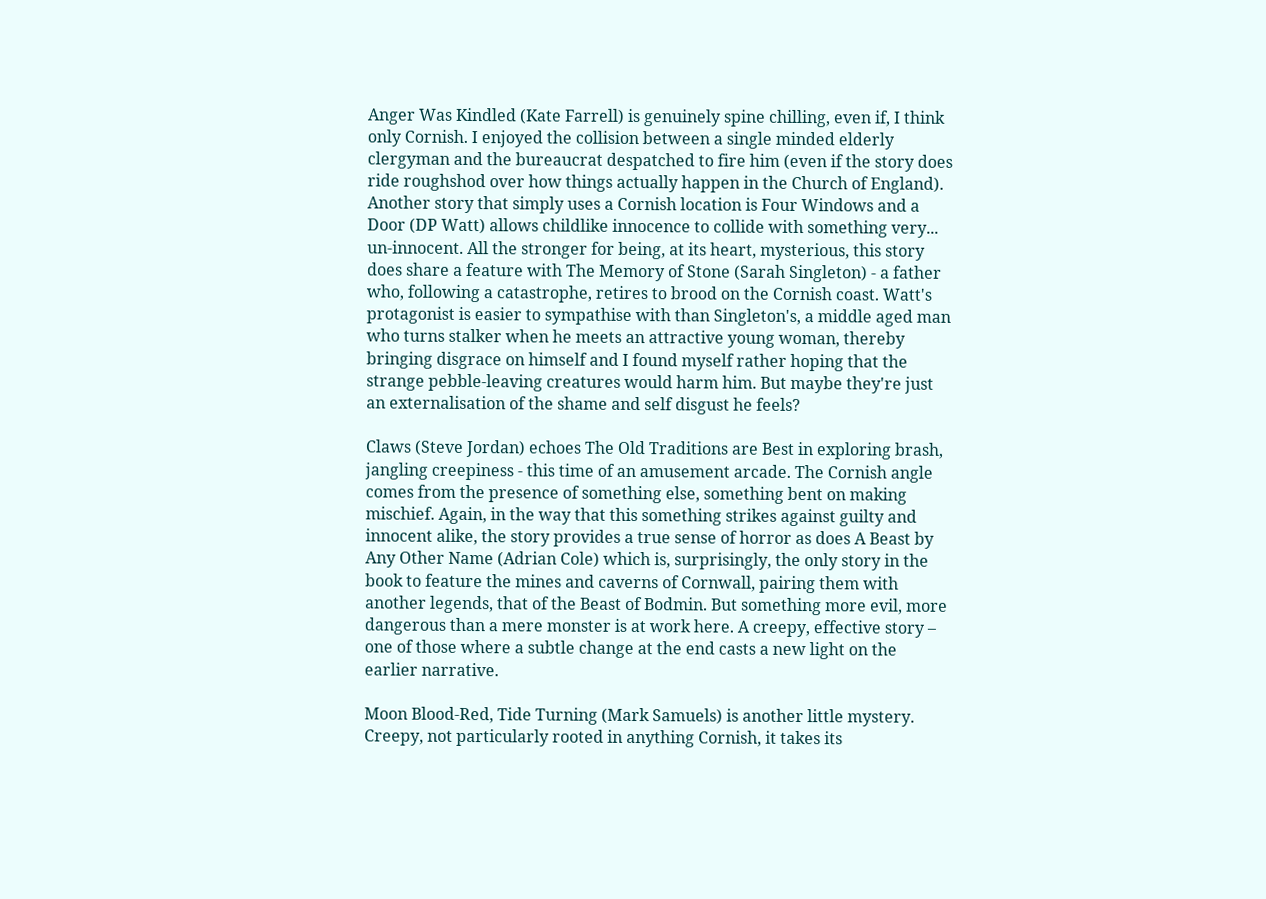Anger Was Kindled (Kate Farrell) is genuinely spine chilling, even if, I think only Cornish. I enjoyed the collision between a single minded elderly clergyman and the bureaucrat despatched to fire him (even if the story does ride roughshod over how things actually happen in the Church of England). Another story that simply uses a Cornish location is Four Windows and a Door (DP Watt) allows childlike innocence to collide with something very... un-innocent. All the stronger for being, at its heart, mysterious, this story does share a feature with The Memory of Stone (Sarah Singleton) - a father who, following a catastrophe, retires to brood on the Cornish coast. Watt's protagonist is easier to sympathise with than Singleton's, a middle aged man who turns stalker when he meets an attractive young woman, thereby bringing disgrace on himself and I found myself rather hoping that the strange pebble-leaving creatures would harm him. But maybe they're just an externalisation of the shame and self disgust he feels?

Claws (Steve Jordan) echoes The Old Traditions are Best in exploring brash, jangling creepiness - this time of an amusement arcade. The Cornish angle comes from the presence of something else, something bent on making mischief. Again, in the way that this something strikes against guilty and innocent alike, the story provides a true sense of horror as does A Beast by Any Other Name (Adrian Cole) which is, surprisingly, the only story in the book to feature the mines and caverns of Cornwall, pairing them with another legends, that of the Beast of Bodmin. But something more evil, more dangerous than a mere monster is at work here. A creepy, effective story – one of those where a subtle change at the end casts a new light on the earlier narrative.

Moon Blood-Red, Tide Turning (Mark Samuels) is another little mystery. Creepy, not particularly rooted in anything Cornish, it takes its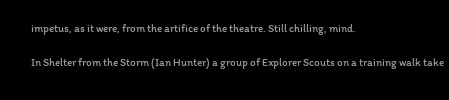impetus, as it were, from the artifice of the theatre. Still chilling, mind.

In Shelter from the Storm (Ian Hunter) a group of Explorer Scouts on a training walk take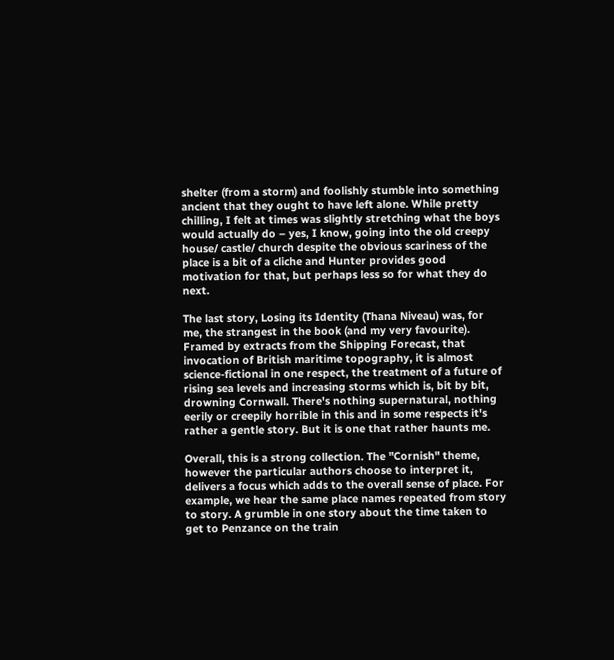shelter (from a storm) and foolishly stumble into something ancient that they ought to have left alone. While pretty chilling, I felt at times was slightly stretching what the boys would actually do – yes, I know, going into the old creepy house/ castle/ church despite the obvious scariness of the place is a bit of a cliche and Hunter provides good motivation for that, but perhaps less so for what they do next.

The last story, Losing its Identity (Thana Niveau) was, for me, the strangest in the book (and my very favourite). Framed by extracts from the Shipping Forecast, that invocation of British maritime topography, it is almost science-fictional in one respect, the treatment of a future of rising sea levels and increasing storms which is, bit by bit, drowning Cornwall. There's nothing supernatural, nothing eerily or creepily horrible in this and in some respects it's rather a gentle story. But it is one that rather haunts me.

Overall, this is a strong collection. The "Cornish" theme, however the particular authors choose to interpret it, delivers a focus which adds to the overall sense of place. For example, we hear the same place names repeated from story to story. A grumble in one story about the time taken to get to Penzance on the train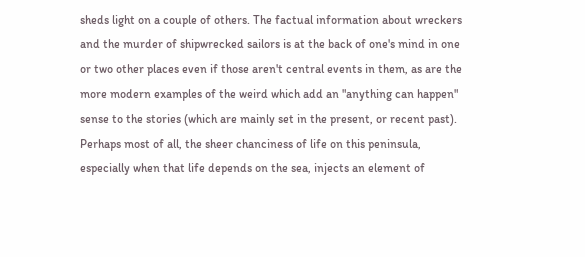sheds light on a couple of others. The factual information about wreckers and the murder of shipwrecked sailors is at the back of one's mind in one or two other places even if those aren't central events in them, as are the more modern examples of the weird which add an "anything can happen" sense to the stories (which are mainly set in the present, or recent past). Perhaps most of all, the sheer chanciness of life on this peninsula, especially when that life depends on the sea, injects an element of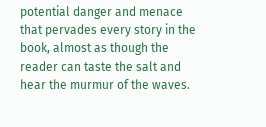potential danger and menace that pervades every story in the book, almost as though the reader can taste the salt and hear the murmur of the waves.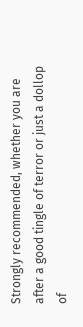Strongly recommended, whether you are after a good tingle of terror or just a dollop of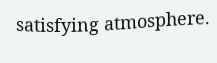satisfying atmosphere.